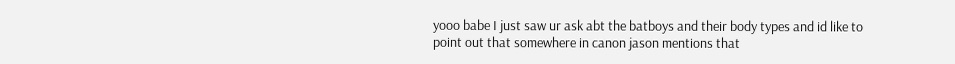yooo babe I just saw ur ask abt the batboys and their body types and id like to point out that somewhere in canon jason mentions that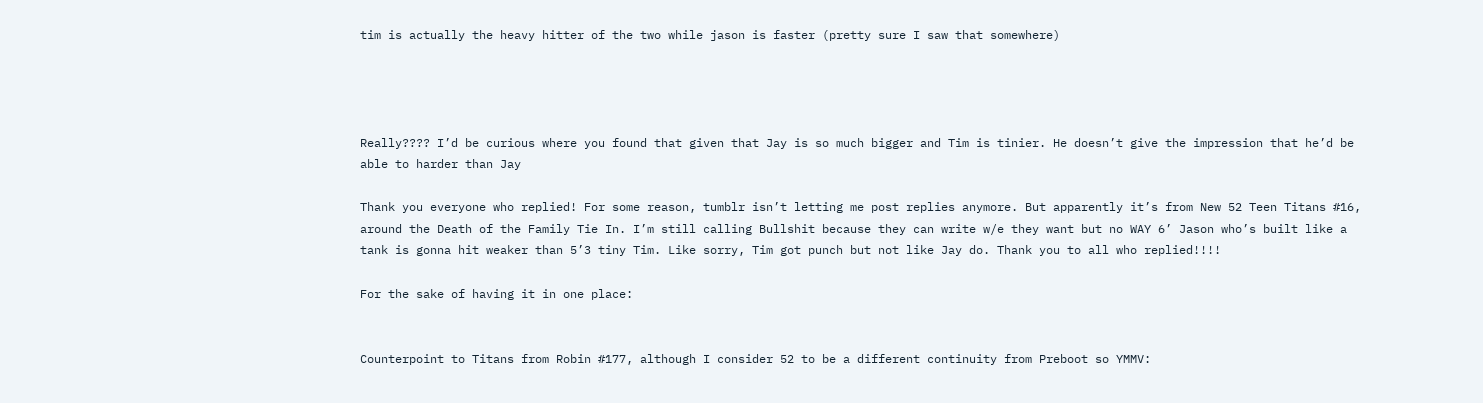tim is actually the heavy hitter of the two while jason is faster (pretty sure I saw that somewhere)




Really???? I’d be curious where you found that given that Jay is so much bigger and Tim is tinier. He doesn’t give the impression that he’d be able to harder than Jay

Thank you everyone who replied! For some reason, tumblr isn’t letting me post replies anymore. But apparently it’s from New 52 Teen Titans #16, around the Death of the Family Tie In. I’m still calling Bullshit because they can write w/e they want but no WAY 6’ Jason who’s built like a tank is gonna hit weaker than 5’3 tiny Tim. Like sorry, Tim got punch but not like Jay do. Thank you to all who replied!!!!

For the sake of having it in one place:


Counterpoint to Titans from Robin #177, although I consider 52 to be a different continuity from Preboot so YMMV: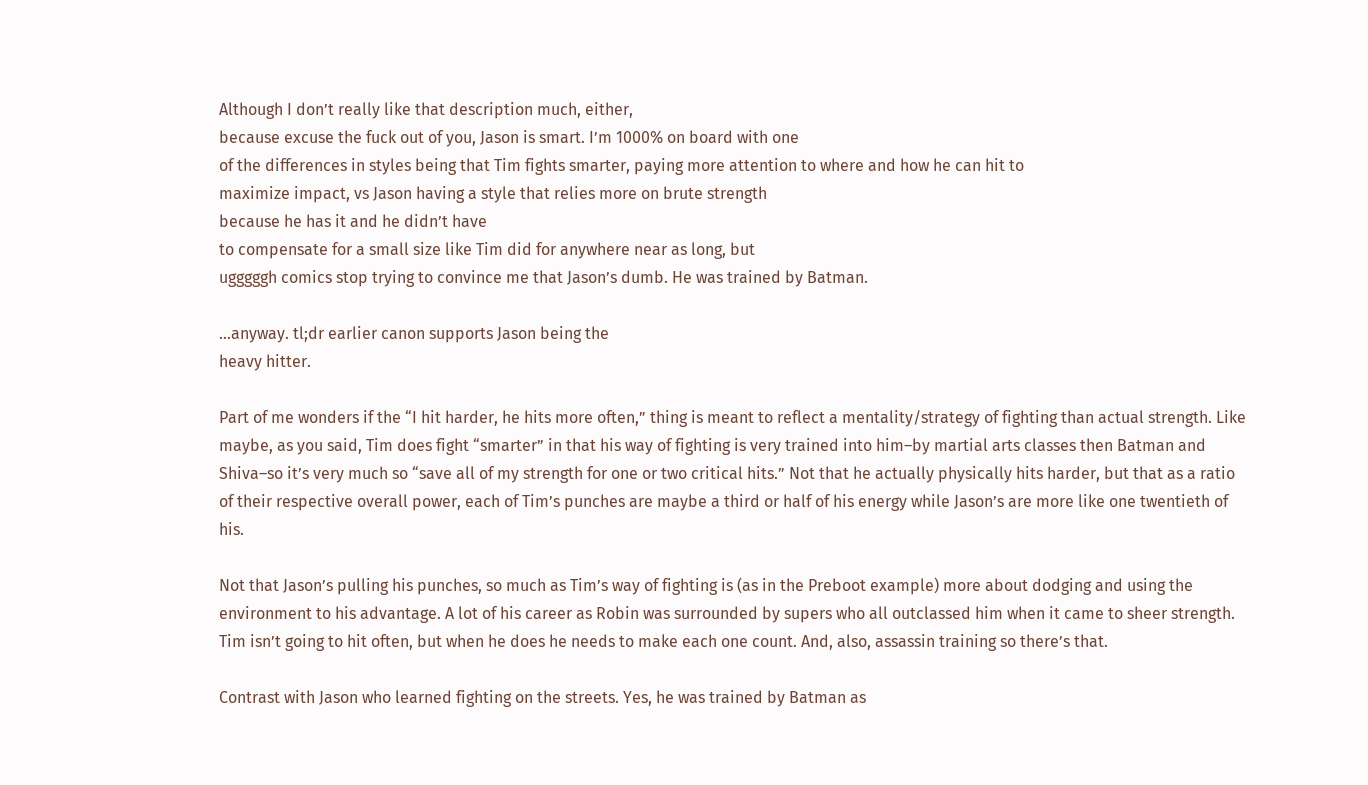Although I don’t really like that description much, either,
because excuse the fuck out of you, Jason is smart. I’m 1000% on board with one
of the differences in styles being that Tim fights smarter, paying more attention to where and how he can hit to
maximize impact, vs Jason having a style that relies more on brute strength
because he has it and he didn’t have
to compensate for a small size like Tim did for anywhere near as long, but
ugggggh comics stop trying to convince me that Jason’s dumb. He was trained by Batman.

…anyway. tl;dr earlier canon supports Jason being the
heavy hitter.

Part of me wonders if the “I hit harder, he hits more often,” thing is meant to reflect a mentality/strategy of fighting than actual strength. Like maybe, as you said, Tim does fight “smarter” in that his way of fighting is very trained into him–by martial arts classes then Batman and Shiva–so it’s very much so “save all of my strength for one or two critical hits.” Not that he actually physically hits harder, but that as a ratio of their respective overall power, each of Tim’s punches are maybe a third or half of his energy while Jason’s are more like one twentieth of his.

Not that Jason’s pulling his punches, so much as Tim’s way of fighting is (as in the Preboot example) more about dodging and using the environment to his advantage. A lot of his career as Robin was surrounded by supers who all outclassed him when it came to sheer strength. Tim isn’t going to hit often, but when he does he needs to make each one count. And, also, assassin training so there’s that.

Contrast with Jason who learned fighting on the streets. Yes, he was trained by Batman as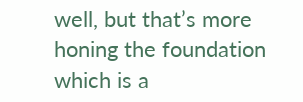well, but that’s more honing the foundation which is a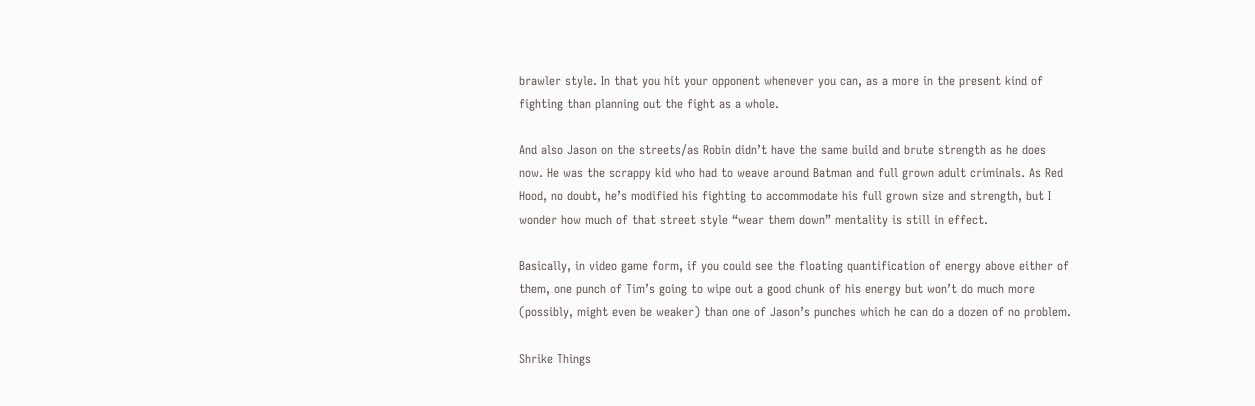brawler style. In that you hit your opponent whenever you can, as a more in the present kind of fighting than planning out the fight as a whole.

And also Jason on the streets/as Robin didn’t have the same build and brute strength as he does now. He was the scrappy kid who had to weave around Batman and full grown adult criminals. As Red Hood, no doubt, he’s modified his fighting to accommodate his full grown size and strength, but I wonder how much of that street style “wear them down” mentality is still in effect.

Basically, in video game form, if you could see the floating quantification of energy above either of them, one punch of Tim’s going to wipe out a good chunk of his energy but won’t do much more (possibly, might even be weaker) than one of Jason’s punches which he can do a dozen of no problem.

Shrike Things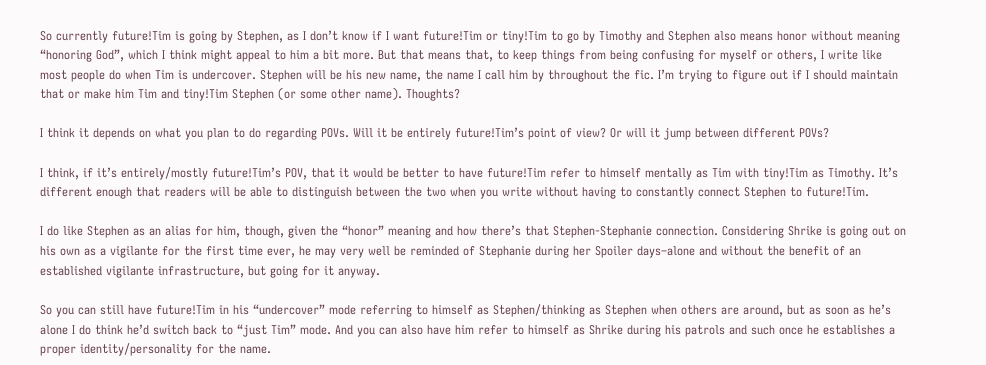So currently future!Tim is going by Stephen, as I don’t know if I want future!Tim or tiny!Tim to go by Timothy and Stephen also means honor without meaning “honoring God”, which I think might appeal to him a bit more. But that means that, to keep things from being confusing for myself or others, I write like most people do when Tim is undercover. Stephen will be his new name, the name I call him by throughout the fic. I’m trying to figure out if I should maintain that or make him Tim and tiny!Tim Stephen (or some other name). Thoughts?

I think it depends on what you plan to do regarding POVs. Will it be entirely future!Tim’s point of view? Or will it jump between different POVs?

I think, if it’s entirely/mostly future!Tim’s POV, that it would be better to have future!Tim refer to himself mentally as Tim with tiny!Tim as Timothy. It’s different enough that readers will be able to distinguish between the two when you write without having to constantly connect Stephen to future!Tim.

I do like Stephen as an alias for him, though, given the “honor” meaning and how there’s that Stephen-Stephanie connection. Considering Shrike is going out on his own as a vigilante for the first time ever, he may very well be reminded of Stephanie during her Spoiler days–alone and without the benefit of an established vigilante infrastructure, but going for it anyway.

So you can still have future!Tim in his “undercover” mode referring to himself as Stephen/thinking as Stephen when others are around, but as soon as he’s alone I do think he’d switch back to “just Tim” mode. And you can also have him refer to himself as Shrike during his patrols and such once he establishes a proper identity/personality for the name.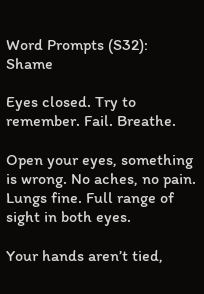Word Prompts (S32): Shame

Eyes closed. Try to remember. Fail. Breathe.

Open your eyes, something is wrong. No aches, no pain. Lungs fine. Full range of sight in both eyes.

Your hands aren’t tied,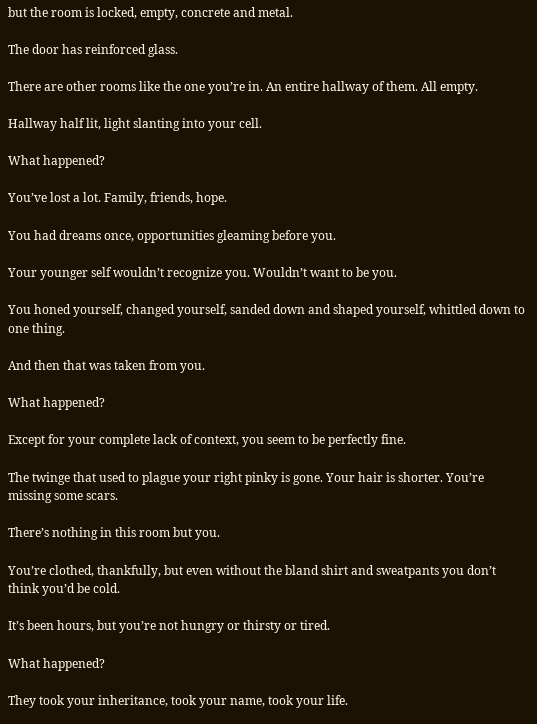but the room is locked, empty, concrete and metal.

The door has reinforced glass.

There are other rooms like the one you’re in. An entire hallway of them. All empty.

Hallway half lit, light slanting into your cell.

What happened?

You’ve lost a lot. Family, friends, hope.

You had dreams once, opportunities gleaming before you.

Your younger self wouldn’t recognize you. Wouldn’t want to be you.

You honed yourself, changed yourself, sanded down and shaped yourself, whittled down to one thing.

And then that was taken from you.

What happened?

Except for your complete lack of context, you seem to be perfectly fine.

The twinge that used to plague your right pinky is gone. Your hair is shorter. You’re missing some scars.

There’s nothing in this room but you.

You’re clothed, thankfully, but even without the bland shirt and sweatpants you don’t think you’d be cold.

It’s been hours, but you’re not hungry or thirsty or tired.

What happened?

They took your inheritance, took your name, took your life.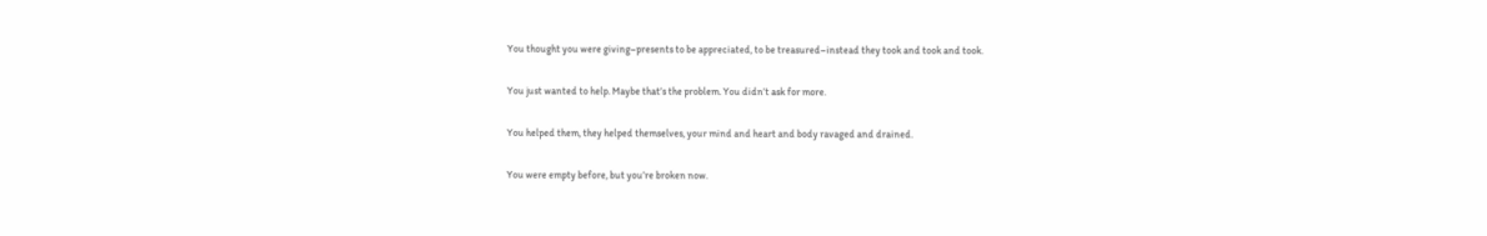You thought you were giving–presents to be appreciated, to be treasured–instead they took and took and took.

You just wanted to help. Maybe that’s the problem. You didn’t ask for more.

You helped them, they helped themselves, your mind and heart and body ravaged and drained.

You were empty before, but you’re broken now.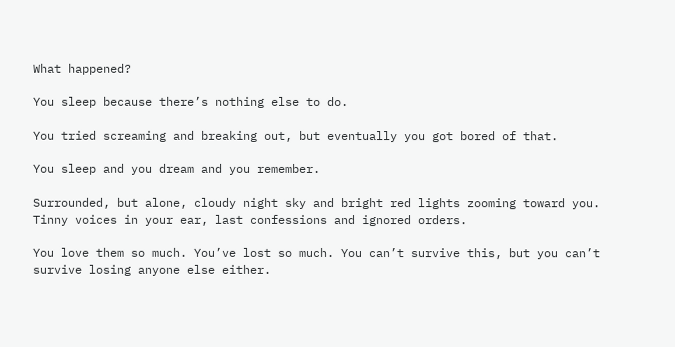What happened?

You sleep because there’s nothing else to do.

You tried screaming and breaking out, but eventually you got bored of that.

You sleep and you dream and you remember.

Surrounded, but alone, cloudy night sky and bright red lights zooming toward you. Tinny voices in your ear, last confessions and ignored orders.

You love them so much. You’ve lost so much. You can’t survive this, but you can’t survive losing anyone else either.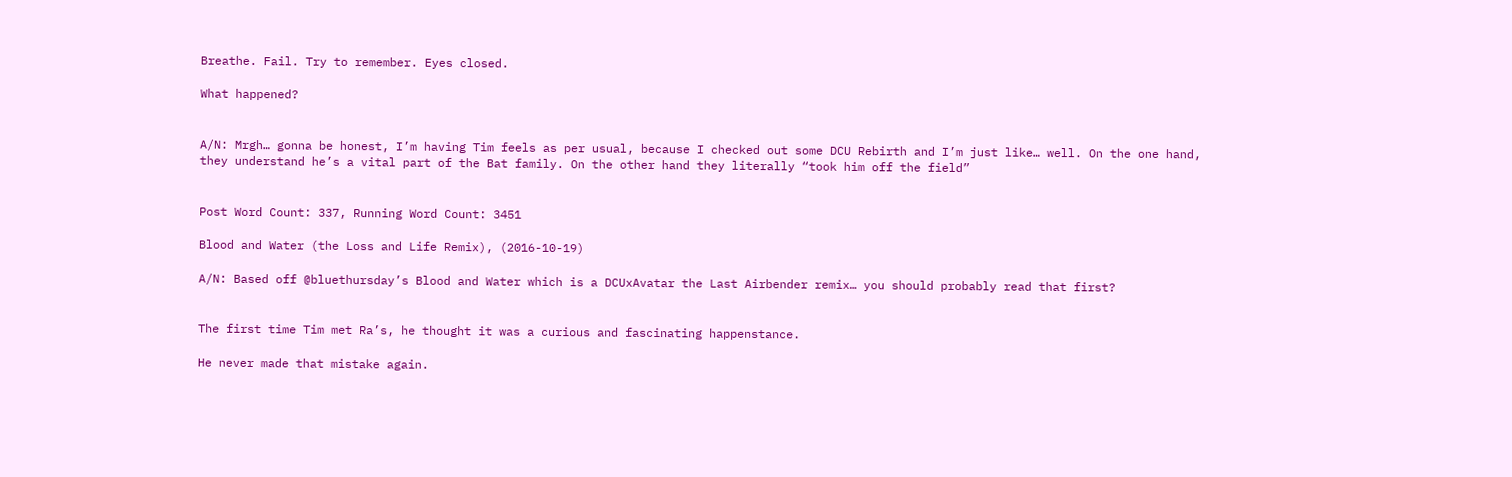Breathe. Fail. Try to remember. Eyes closed.

What happened?


A/N: Mrgh… gonna be honest, I’m having Tim feels as per usual, because I checked out some DCU Rebirth and I’m just like… well. On the one hand, they understand he’s a vital part of the Bat family. On the other hand they literally “took him off the field”


Post Word Count: 337, Running Word Count: 3451

Blood and Water (the Loss and Life Remix), (2016-10-19)

A/N: Based off @bluethursday’s Blood and Water which is a DCUxAvatar the Last Airbender remix… you should probably read that first?


The first time Tim met Ra’s, he thought it was a curious and fascinating happenstance.

He never made that mistake again.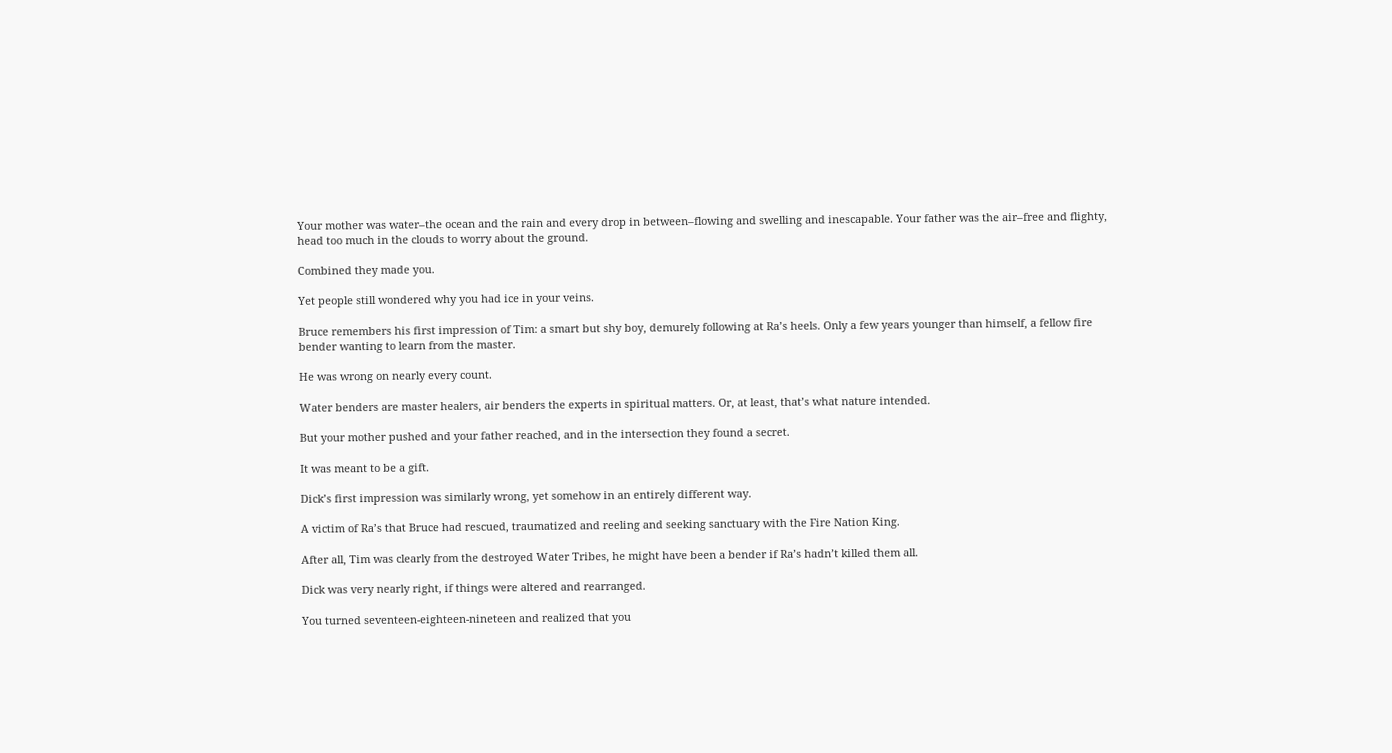Your mother was water–the ocean and the rain and every drop in between–flowing and swelling and inescapable. Your father was the air–free and flighty, head too much in the clouds to worry about the ground.

Combined they made you.

Yet people still wondered why you had ice in your veins.

Bruce remembers his first impression of Tim: a smart but shy boy, demurely following at Ra’s heels. Only a few years younger than himself, a fellow fire bender wanting to learn from the master.

He was wrong on nearly every count.

Water benders are master healers, air benders the experts in spiritual matters. Or, at least, that’s what nature intended.

But your mother pushed and your father reached, and in the intersection they found a secret.

It was meant to be a gift.

Dick’s first impression was similarly wrong, yet somehow in an entirely different way.

A victim of Ra’s that Bruce had rescued, traumatized and reeling and seeking sanctuary with the Fire Nation King.

After all, Tim was clearly from the destroyed Water Tribes, he might have been a bender if Ra’s hadn’t killed them all.

Dick was very nearly right, if things were altered and rearranged.

You turned seventeen-eighteen-nineteen and realized that you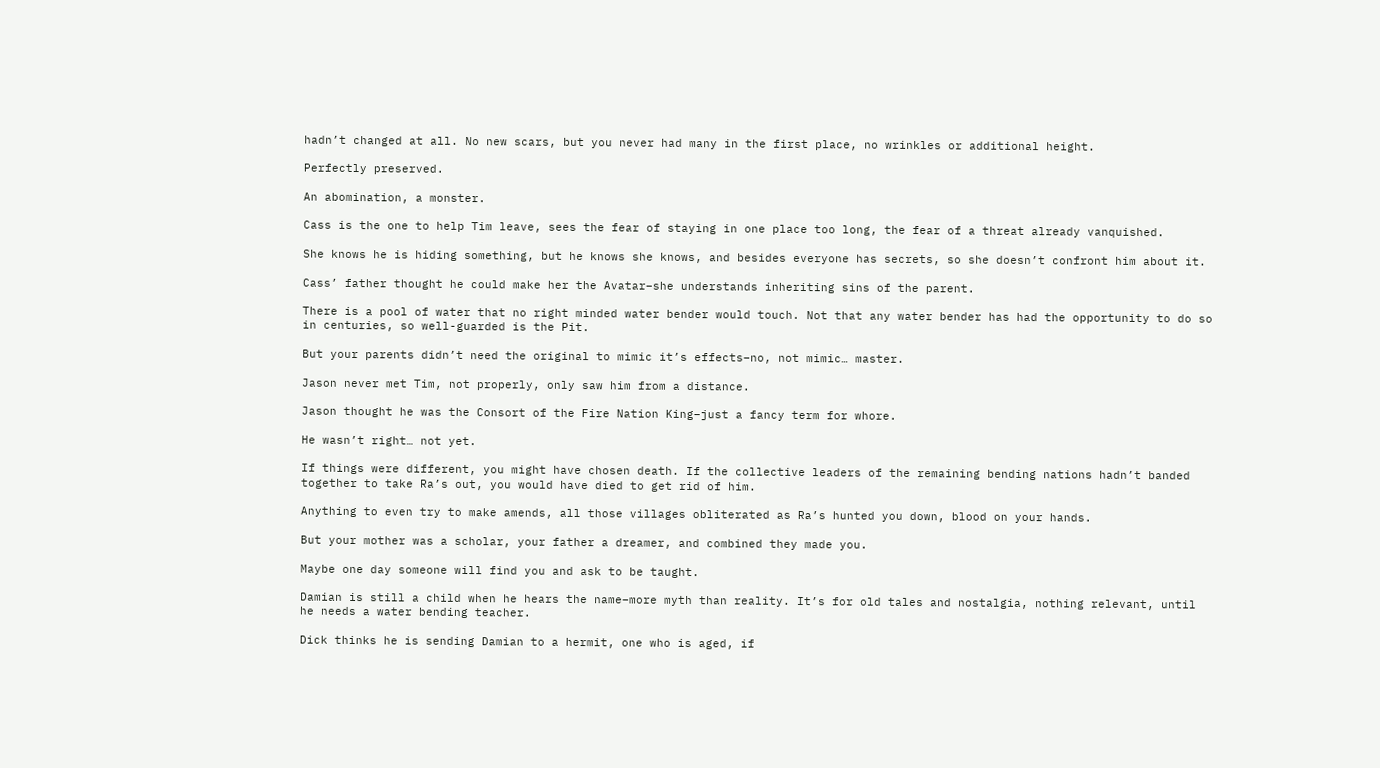hadn’t changed at all. No new scars, but you never had many in the first place, no wrinkles or additional height.

Perfectly preserved.

An abomination, a monster.

Cass is the one to help Tim leave, sees the fear of staying in one place too long, the fear of a threat already vanquished.

She knows he is hiding something, but he knows she knows, and besides everyone has secrets, so she doesn’t confront him about it.

Cass’ father thought he could make her the Avatar–she understands inheriting sins of the parent.

There is a pool of water that no right minded water bender would touch. Not that any water bender has had the opportunity to do so in centuries, so well-guarded is the Pit.

But your parents didn’t need the original to mimic it’s effects–no, not mimic… master.

Jason never met Tim, not properly, only saw him from a distance.

Jason thought he was the Consort of the Fire Nation King–just a fancy term for whore.

He wasn’t right… not yet.

If things were different, you might have chosen death. If the collective leaders of the remaining bending nations hadn’t banded together to take Ra’s out, you would have died to get rid of him.

Anything to even try to make amends, all those villages obliterated as Ra’s hunted you down, blood on your hands.

But your mother was a scholar, your father a dreamer, and combined they made you.

Maybe one day someone will find you and ask to be taught.

Damian is still a child when he hears the name–more myth than reality. It’s for old tales and nostalgia, nothing relevant, until he needs a water bending teacher.

Dick thinks he is sending Damian to a hermit, one who is aged, if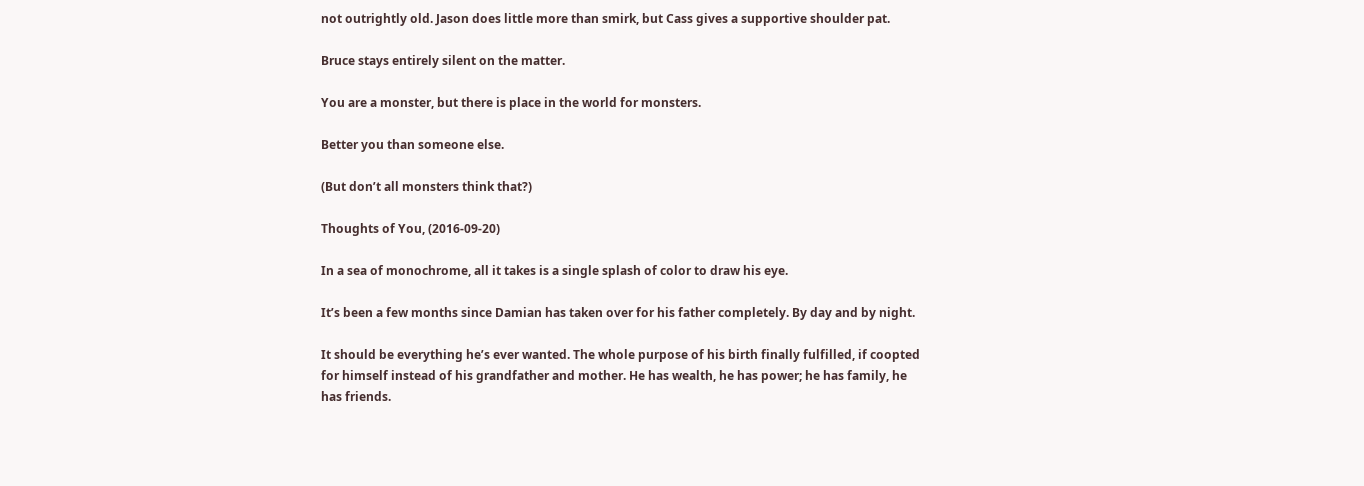not outrightly old. Jason does little more than smirk, but Cass gives a supportive shoulder pat.

Bruce stays entirely silent on the matter.

You are a monster, but there is place in the world for monsters.

Better you than someone else.

(But don’t all monsters think that?)

Thoughts of You, (2016-09-20)

In a sea of monochrome, all it takes is a single splash of color to draw his eye.

It’s been a few months since Damian has taken over for his father completely. By day and by night.

It should be everything he’s ever wanted. The whole purpose of his birth finally fulfilled, if coopted for himself instead of his grandfather and mother. He has wealth, he has power; he has family, he has friends.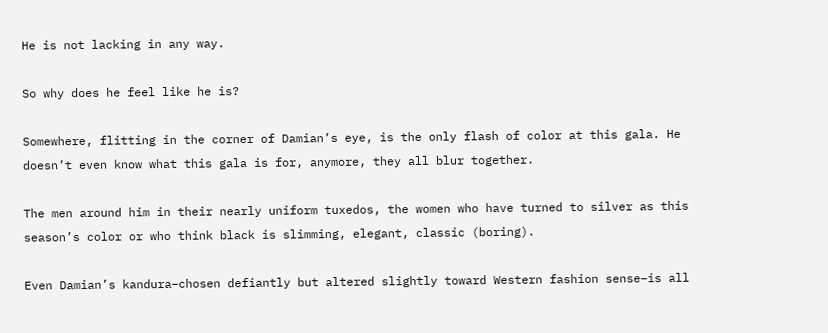He is not lacking in any way.

So why does he feel like he is?

Somewhere, flitting in the corner of Damian’s eye, is the only flash of color at this gala. He doesn’t even know what this gala is for, anymore, they all blur together.

The men around him in their nearly uniform tuxedos, the women who have turned to silver as this season’s color or who think black is slimming, elegant, classic (boring).

Even Damian’s kandura–chosen defiantly but altered slightly toward Western fashion sense–is all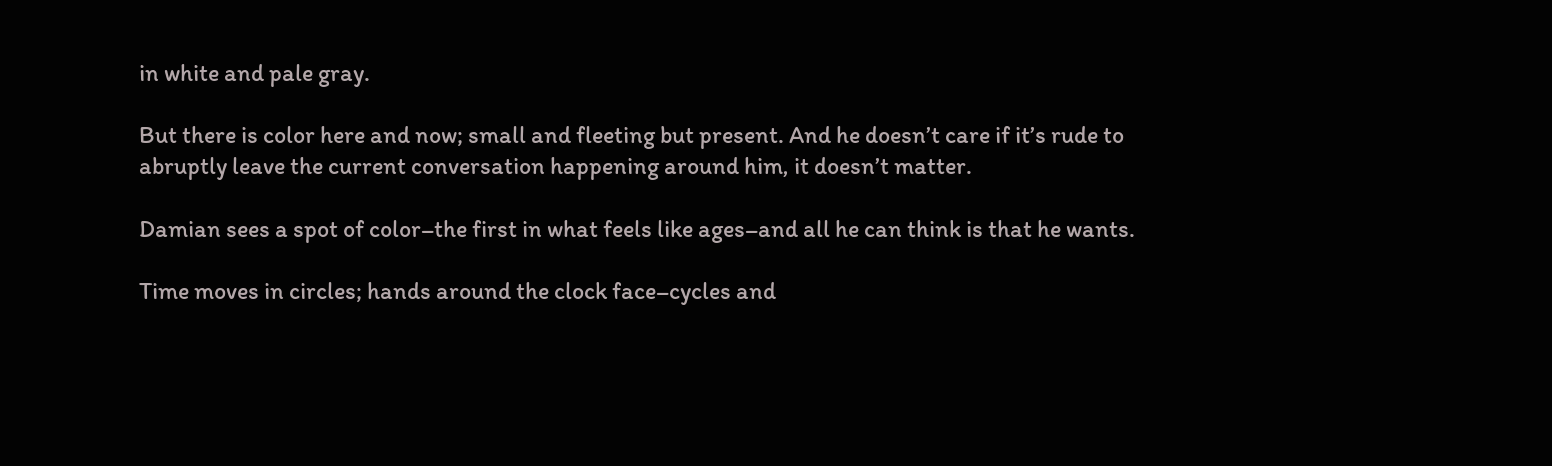in white and pale gray.

But there is color here and now; small and fleeting but present. And he doesn’t care if it’s rude to abruptly leave the current conversation happening around him, it doesn’t matter.

Damian sees a spot of color–the first in what feels like ages–and all he can think is that he wants.

Time moves in circles; hands around the clock face–cycles and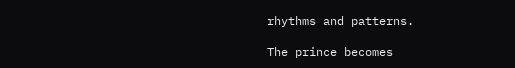rhythms and patterns.

The prince becomes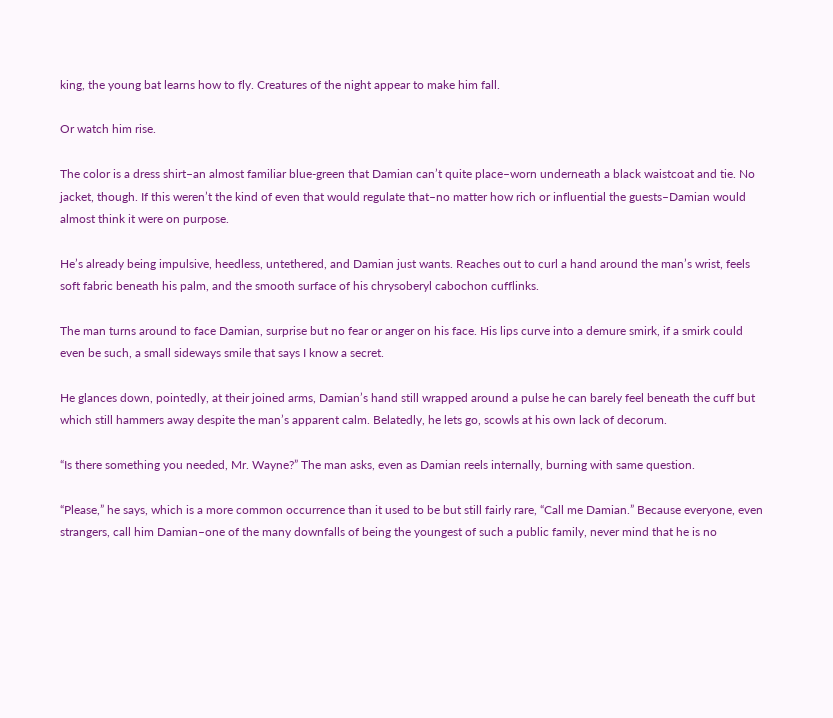king, the young bat learns how to fly. Creatures of the night appear to make him fall.

Or watch him rise.

The color is a dress shirt–an almost familiar blue-green that Damian can’t quite place–worn underneath a black waistcoat and tie. No jacket, though. If this weren’t the kind of even that would regulate that–no matter how rich or influential the guests–Damian would almost think it were on purpose.

He’s already being impulsive, heedless, untethered, and Damian just wants. Reaches out to curl a hand around the man’s wrist, feels soft fabric beneath his palm, and the smooth surface of his chrysoberyl cabochon cufflinks.

The man turns around to face Damian, surprise but no fear or anger on his face. His lips curve into a demure smirk, if a smirk could even be such, a small sideways smile that says I know a secret.

He glances down, pointedly, at their joined arms, Damian’s hand still wrapped around a pulse he can barely feel beneath the cuff but which still hammers away despite the man’s apparent calm. Belatedly, he lets go, scowls at his own lack of decorum.

“Is there something you needed, Mr. Wayne?” The man asks, even as Damian reels internally, burning with same question.

“Please,” he says, which is a more common occurrence than it used to be but still fairly rare, “Call me Damian.” Because everyone, even strangers, call him Damian–one of the many downfalls of being the youngest of such a public family, never mind that he is no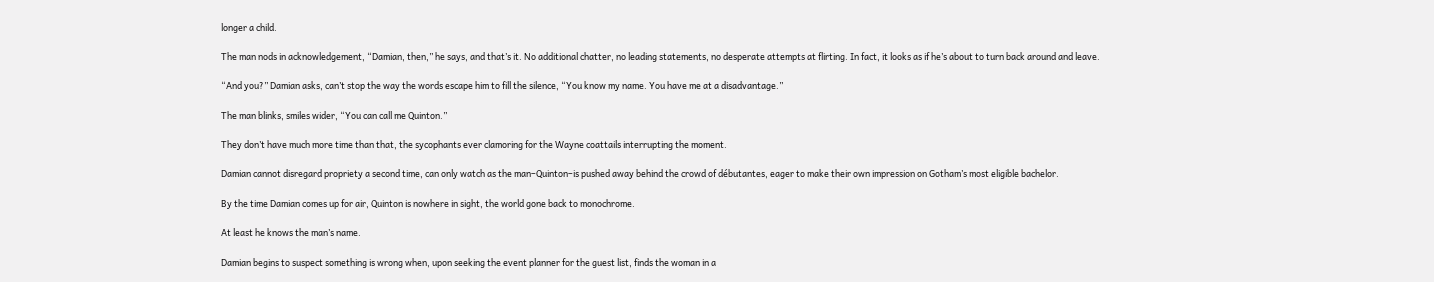longer a child.

The man nods in acknowledgement, “Damian, then,” he says, and that’s it. No additional chatter, no leading statements, no desperate attempts at flirting. In fact, it looks as if he’s about to turn back around and leave.

“And you?” Damian asks, can’t stop the way the words escape him to fill the silence, “You know my name. You have me at a disadvantage.”

The man blinks, smiles wider, “You can call me Quinton.”

They don’t have much more time than that, the sycophants ever clamoring for the Wayne coattails interrupting the moment.

Damian cannot disregard propriety a second time, can only watch as the man–Quinton–is pushed away behind the crowd of débutantes, eager to make their own impression on Gotham’s most eligible bachelor.

By the time Damian comes up for air, Quinton is nowhere in sight, the world gone back to monochrome.

At least he knows the man’s name.

Damian begins to suspect something is wrong when, upon seeking the event planner for the guest list, finds the woman in a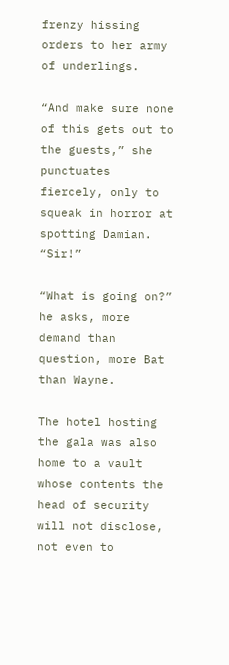frenzy hissing orders to her army of underlings.

“And make sure none of this gets out to the guests,” she punctuates fiercely, only to squeak in horror at spotting Damian. “Sir!”

“What is going on?” he asks, more demand than question, more Bat than Wayne.

The hotel hosting the gala was also home to a vault whose contents the head of security will not disclose, not even to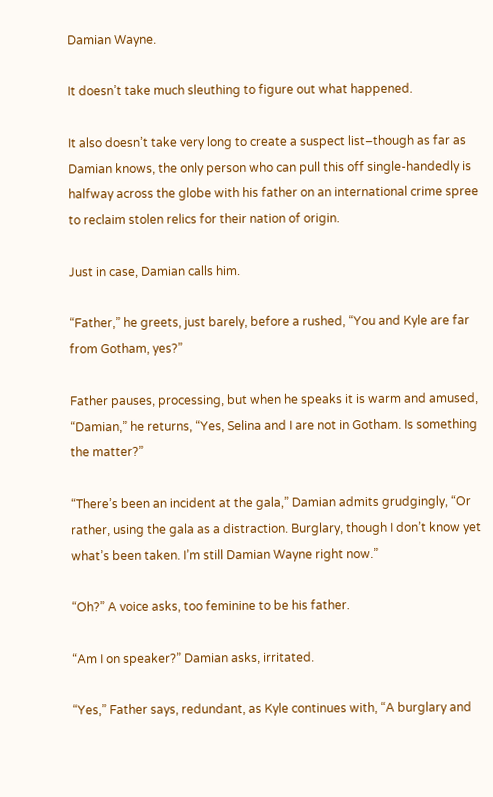Damian Wayne.

It doesn’t take much sleuthing to figure out what happened.

It also doesn’t take very long to create a suspect list–though as far as Damian knows, the only person who can pull this off single-handedly is halfway across the globe with his father on an international crime spree to reclaim stolen relics for their nation of origin.

Just in case, Damian calls him.

“Father,” he greets, just barely, before a rushed, “You and Kyle are far from Gotham, yes?”

Father pauses, processing, but when he speaks it is warm and amused, “Damian,” he returns, “Yes, Selina and I are not in Gotham. Is something the matter?”

“There’s been an incident at the gala,” Damian admits grudgingly, “Or rather, using the gala as a distraction. Burglary, though I don’t know yet what’s been taken. I’m still Damian Wayne right now.”

“Oh?” A voice asks, too feminine to be his father.

“Am I on speaker?” Damian asks, irritated.

“Yes,” Father says, redundant, as Kyle continues with, “A burglary and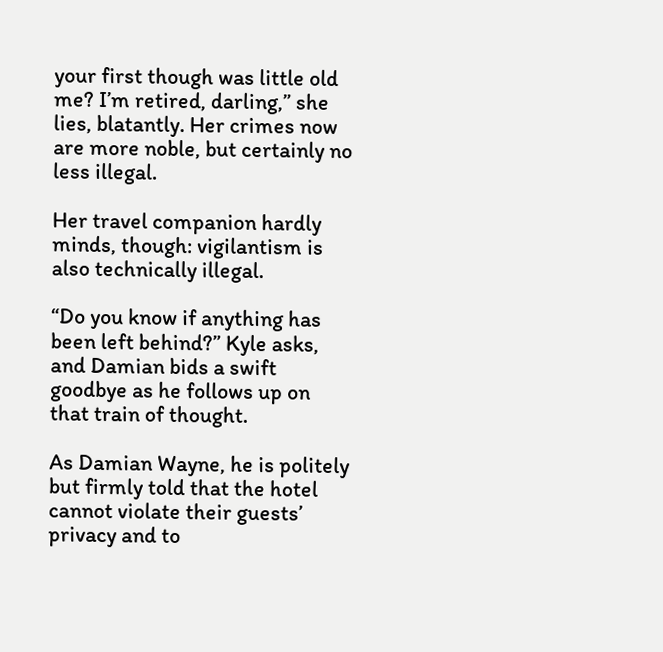your first though was little old me? I’m retired, darling,” she lies, blatantly. Her crimes now are more noble, but certainly no less illegal.

Her travel companion hardly minds, though: vigilantism is also technically illegal.

“Do you know if anything has been left behind?” Kyle asks, and Damian bids a swift goodbye as he follows up on that train of thought.

As Damian Wayne, he is politely but firmly told that the hotel cannot violate their guests’ privacy and to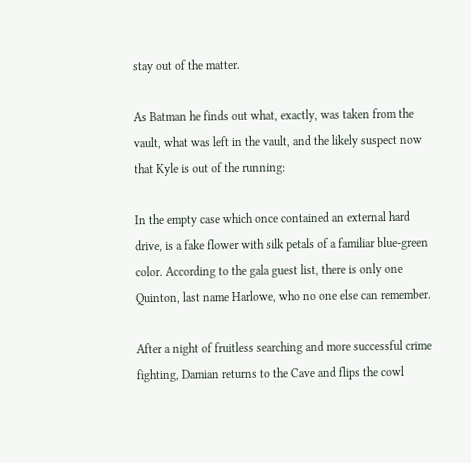stay out of the matter.

As Batman he finds out what, exactly, was taken from the vault, what was left in the vault, and the likely suspect now that Kyle is out of the running:

In the empty case which once contained an external hard drive, is a fake flower with silk petals of a familiar blue-green color. According to the gala guest list, there is only one Quinton, last name Harlowe, who no one else can remember.

After a night of fruitless searching and more successful crime fighting, Damian returns to the Cave and flips the cowl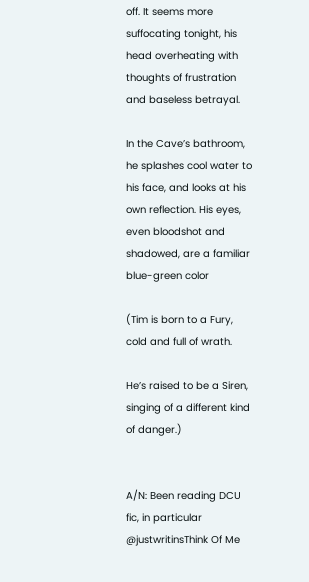off. It seems more suffocating tonight, his head overheating with thoughts of frustration and baseless betrayal.

In the Cave’s bathroom, he splashes cool water to his face, and looks at his own reflection. His eyes, even bloodshot and shadowed, are a familiar blue-green color

(Tim is born to a Fury, cold and full of wrath.

He’s raised to be a Siren, singing of a different kind of danger.)


A/N: Been reading DCU fic, in particular @justwritinsThink Of Me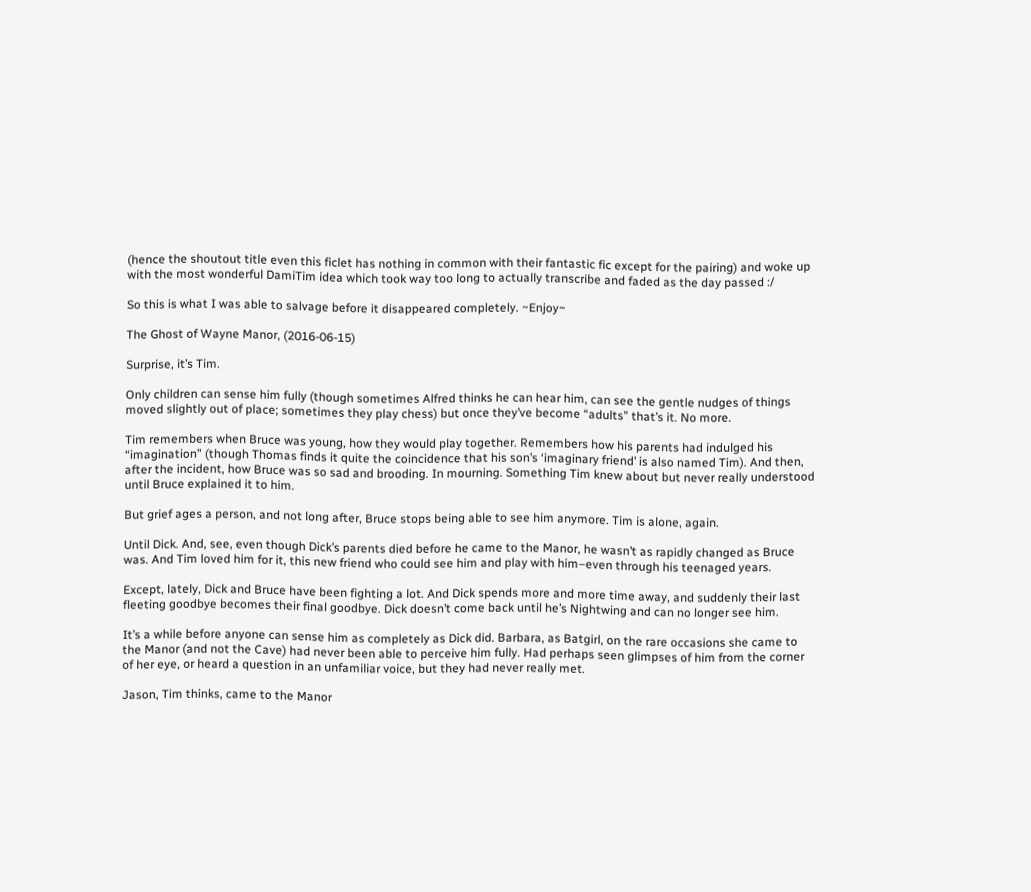(hence the shoutout title even this ficlet has nothing in common with their fantastic fic except for the pairing) and woke up with the most wonderful DamiTim idea which took way too long to actually transcribe and faded as the day passed :/

So this is what I was able to salvage before it disappeared completely. ~Enjoy~

The Ghost of Wayne Manor, (2016-06-15)

Surprise, it’s Tim.

Only children can sense him fully (though sometimes Alfred thinks he can hear him, can see the gentle nudges of things moved slightly out of place; sometimes they play chess) but once they’ve become “adults” that’s it. No more.

Tim remembers when Bruce was young, how they would play together. Remembers how his parents had indulged his “imagination” (though Thomas finds it quite the coincidence that his son’s ‘imaginary friend’ is also named Tim). And then, after the incident, how Bruce was so sad and brooding. In mourning. Something Tim knew about but never really understood until Bruce explained it to him.

But grief ages a person, and not long after, Bruce stops being able to see him anymore. Tim is alone, again.

Until Dick. And, see, even though Dick’s parents died before he came to the Manor, he wasn’t as rapidly changed as Bruce was. And Tim loved him for it, this new friend who could see him and play with him–even through his teenaged years.

Except, lately, Dick and Bruce have been fighting a lot. And Dick spends more and more time away, and suddenly their last fleeting goodbye becomes their final goodbye. Dick doesn’t come back until he’s Nightwing and can no longer see him.

It’s a while before anyone can sense him as completely as Dick did. Barbara, as Batgirl, on the rare occasions she came to the Manor (and not the Cave) had never been able to perceive him fully. Had perhaps seen glimpses of him from the corner of her eye, or heard a question in an unfamiliar voice, but they had never really met.

Jason, Tim thinks, came to the Manor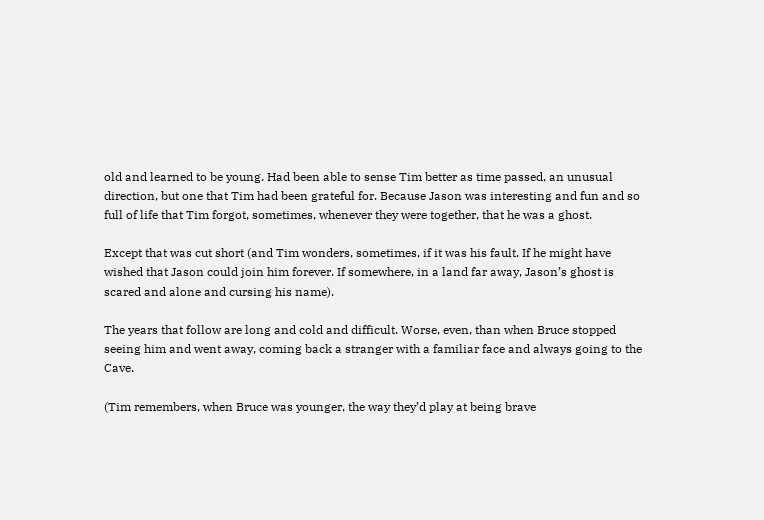old and learned to be young. Had been able to sense Tim better as time passed, an unusual direction, but one that Tim had been grateful for. Because Jason was interesting and fun and so full of life that Tim forgot, sometimes, whenever they were together, that he was a ghost.

Except that was cut short (and Tim wonders, sometimes, if it was his fault. If he might have wished that Jason could join him forever. If somewhere, in a land far away, Jason’s ghost is scared and alone and cursing his name).

The years that follow are long and cold and difficult. Worse, even, than when Bruce stopped seeing him and went away, coming back a stranger with a familiar face and always going to the Cave.

(Tim remembers, when Bruce was younger, the way they’d play at being brave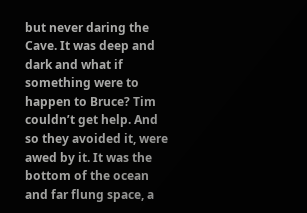but never daring the Cave. It was deep and dark and what if something were to happen to Bruce? Tim couldn’t get help. And so they avoided it, were awed by it. It was the bottom of the ocean and far flung space, a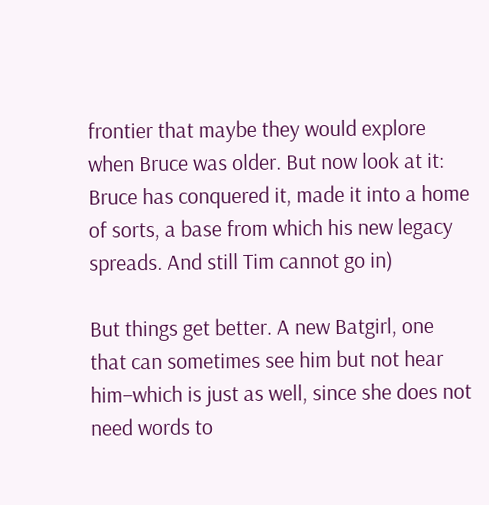frontier that maybe they would explore when Bruce was older. But now look at it: Bruce has conquered it, made it into a home of sorts, a base from which his new legacy spreads. And still Tim cannot go in)

But things get better. A new Batgirl, one that can sometimes see him but not hear him–which is just as well, since she does not need words to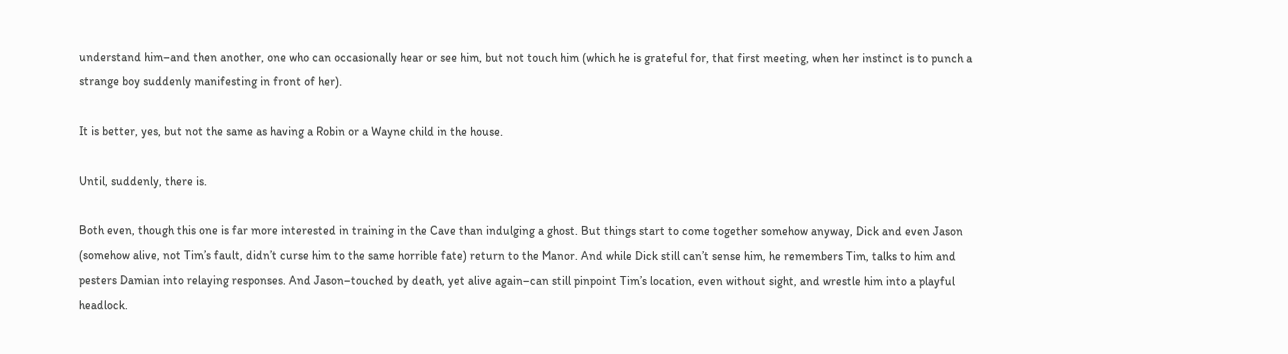understand him–and then another, one who can occasionally hear or see him, but not touch him (which he is grateful for, that first meeting, when her instinct is to punch a strange boy suddenly manifesting in front of her).

It is better, yes, but not the same as having a Robin or a Wayne child in the house.

Until, suddenly, there is.

Both even, though this one is far more interested in training in the Cave than indulging a ghost. But things start to come together somehow anyway, Dick and even Jason (somehow alive, not Tim’s fault, didn’t curse him to the same horrible fate) return to the Manor. And while Dick still can’t sense him, he remembers Tim, talks to him and pesters Damian into relaying responses. And Jason–touched by death, yet alive again–can still pinpoint Tim’s location, even without sight, and wrestle him into a playful headlock.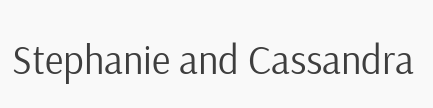Stephanie and Cassandra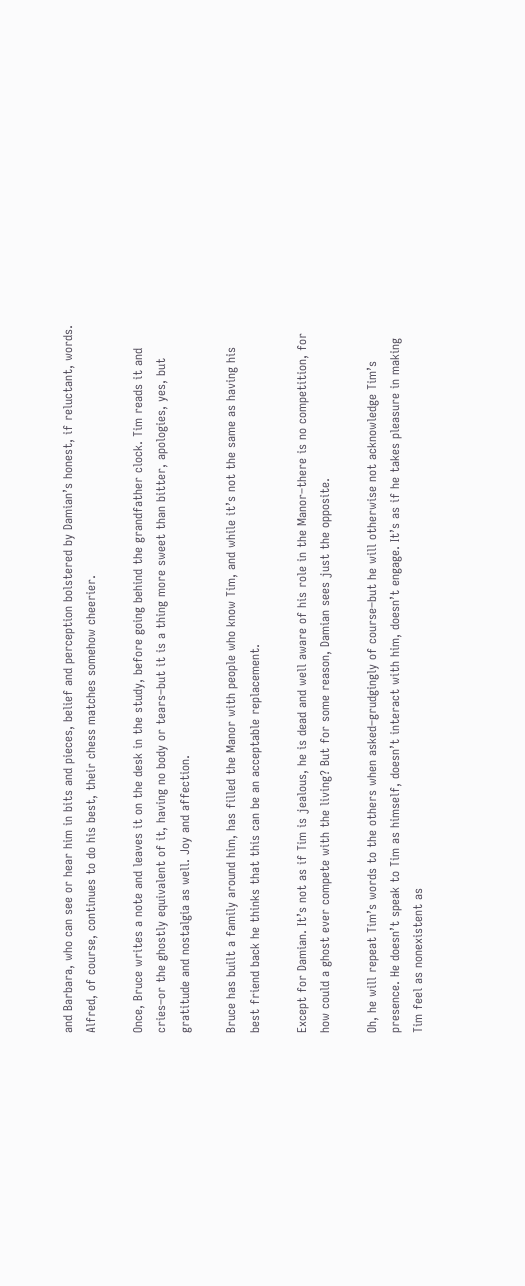and Barbara, who can see or hear him in bits and pieces, belief and perception bolstered by Damian’s honest, if reluctant, words. Alfred, of course, continues to do his best, their chess matches somehow cheerier.

Once, Bruce writes a note and leaves it on the desk in the study, before going behind the grandfather clock. Tim reads it and cries–or the ghostly equivalent of it, having no body or tears–but it is a thing more sweet than bitter, apologies, yes, but gratitude and nostalgia as well. Joy and affection.

Bruce has built a family around him, has filled the Manor with people who know Tim, and while it’s not the same as having his best friend back he thinks that this can be an acceptable replacement.

Except for Damian. It’s not as if Tim is jealous, he is dead and well aware of his role in the Manor–there is no competition, for how could a ghost ever compete with the living? But for some reason, Damian sees just the opposite.

Oh, he will repeat Tim’s words to the others when asked–grudgingly of course–but he will otherwise not acknowledge Tim’s presence. He doesn’t speak to Tim as himself, doesn’t interact with him, doesn’t engage. It’s as if he takes pleasure in making Tim feel as nonexistent as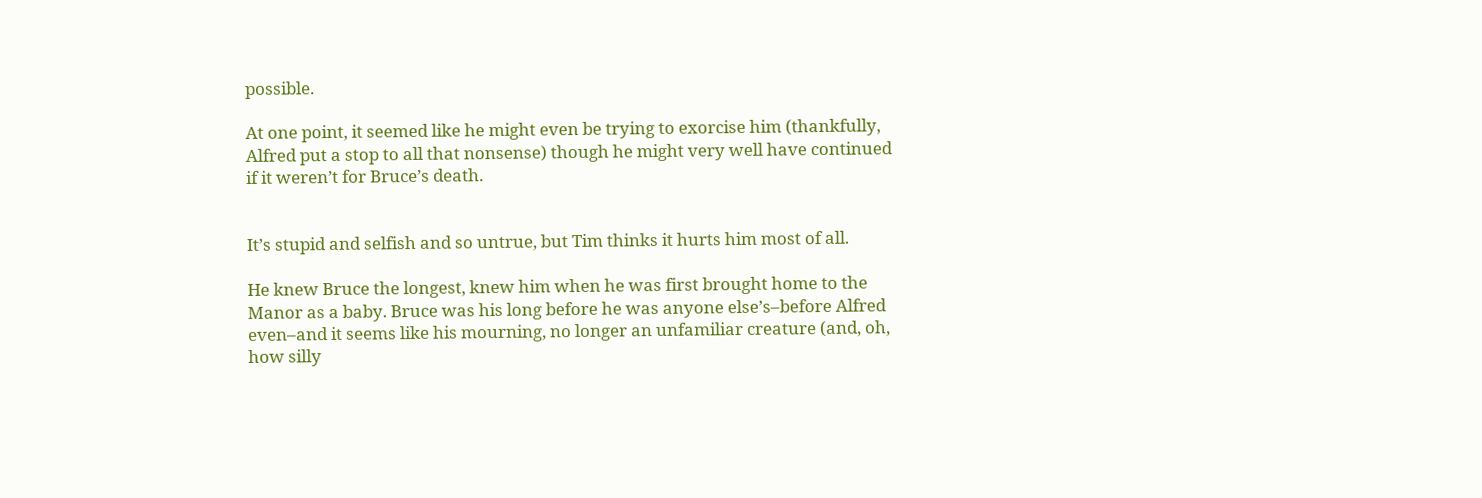possible.

At one point, it seemed like he might even be trying to exorcise him (thankfully, Alfred put a stop to all that nonsense) though he might very well have continued if it weren’t for Bruce’s death.


It’s stupid and selfish and so untrue, but Tim thinks it hurts him most of all.

He knew Bruce the longest, knew him when he was first brought home to the Manor as a baby. Bruce was his long before he was anyone else’s–before Alfred even–and it seems like his mourning, no longer an unfamiliar creature (and, oh, how silly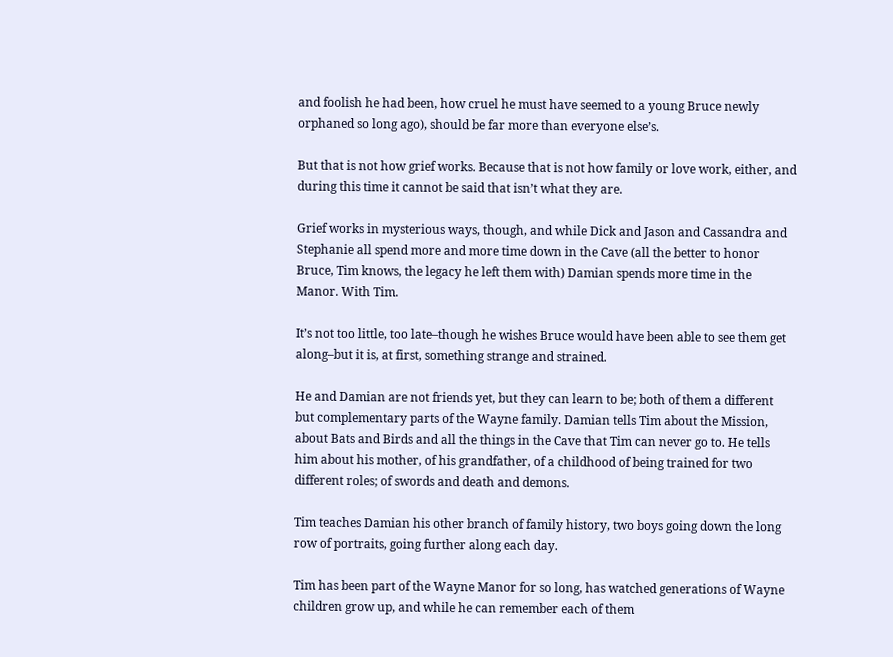and foolish he had been, how cruel he must have seemed to a young Bruce newly orphaned so long ago), should be far more than everyone else’s.

But that is not how grief works. Because that is not how family or love work, either, and during this time it cannot be said that isn’t what they are.

Grief works in mysterious ways, though, and while Dick and Jason and Cassandra and Stephanie all spend more and more time down in the Cave (all the better to honor Bruce, Tim knows, the legacy he left them with) Damian spends more time in the Manor. With Tim.

It’s not too little, too late–though he wishes Bruce would have been able to see them get along–but it is, at first, something strange and strained.

He and Damian are not friends yet, but they can learn to be; both of them a different but complementary parts of the Wayne family. Damian tells Tim about the Mission, about Bats and Birds and all the things in the Cave that Tim can never go to. He tells him about his mother, of his grandfather, of a childhood of being trained for two different roles; of swords and death and demons.

Tim teaches Damian his other branch of family history, two boys going down the long row of portraits, going further along each day.

Tim has been part of the Wayne Manor for so long, has watched generations of Wayne children grow up, and while he can remember each of them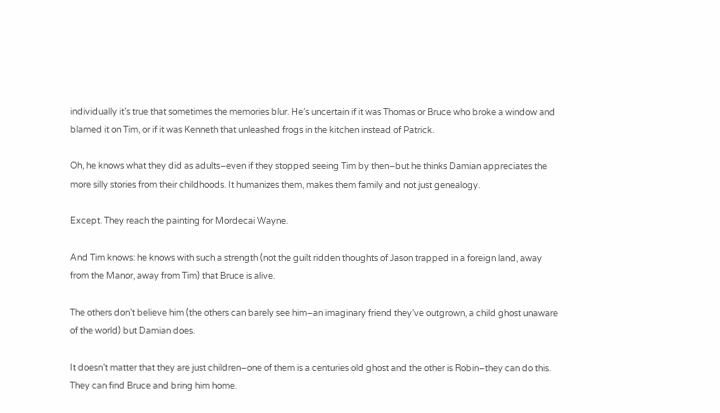individually it’s true that sometimes the memories blur. He’s uncertain if it was Thomas or Bruce who broke a window and blamed it on Tim, or if it was Kenneth that unleashed frogs in the kitchen instead of Patrick.

Oh, he knows what they did as adults–even if they stopped seeing Tim by then–but he thinks Damian appreciates the more silly stories from their childhoods. It humanizes them, makes them family and not just genealogy.

Except. They reach the painting for Mordecai Wayne.

And Tim knows: he knows with such a strength (not the guilt ridden thoughts of Jason trapped in a foreign land, away from the Manor, away from Tim) that Bruce is alive.

The others don’t believe him (the others can barely see him–an imaginary friend they’ve outgrown, a child ghost unaware of the world) but Damian does.

It doesn’t matter that they are just children–one of them is a centuries old ghost and the other is Robin–they can do this. They can find Bruce and bring him home.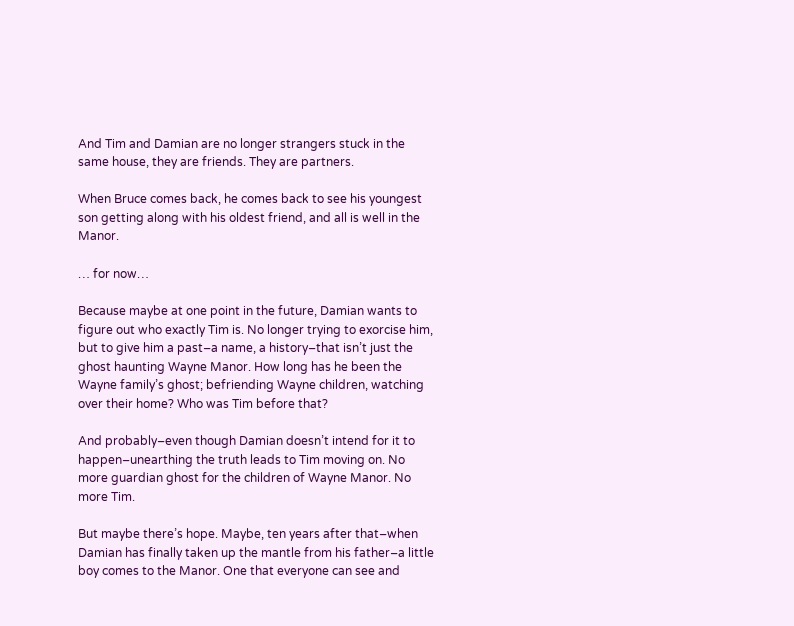And Tim and Damian are no longer strangers stuck in the same house, they are friends. They are partners.

When Bruce comes back, he comes back to see his youngest son getting along with his oldest friend, and all is well in the Manor.

… for now…

Because maybe at one point in the future, Damian wants to figure out who exactly Tim is. No longer trying to exorcise him, but to give him a past–a name, a history–that isn’t just the ghost haunting Wayne Manor. How long has he been the Wayne family’s ghost; befriending Wayne children, watching over their home? Who was Tim before that?

And probably–even though Damian doesn’t intend for it to happen–unearthing the truth leads to Tim moving on. No more guardian ghost for the children of Wayne Manor. No more Tim.

But maybe there’s hope. Maybe, ten years after that–when Damian has finally taken up the mantle from his father–a little boy comes to the Manor. One that everyone can see and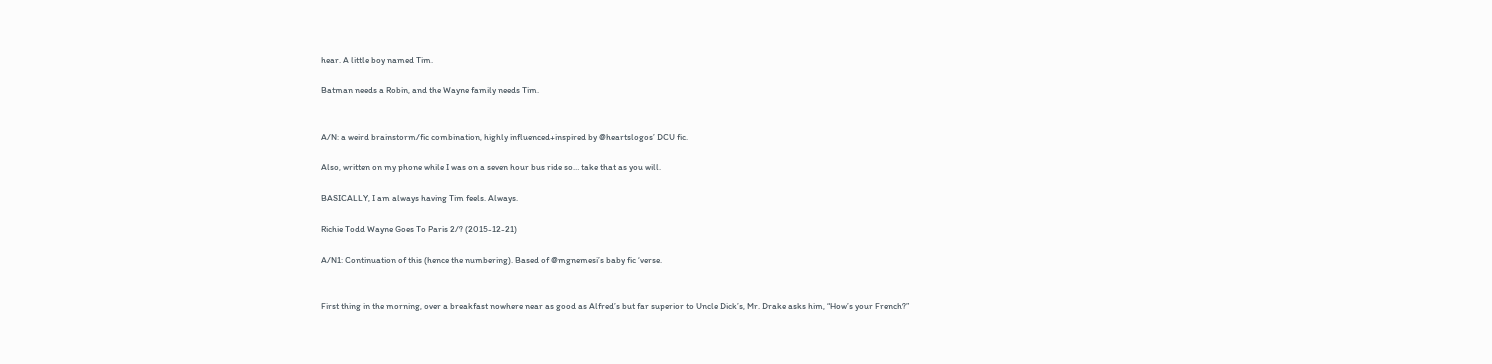hear. A little boy named Tim.

Batman needs a Robin, and the Wayne family needs Tim.


A/N: a weird brainstorm/fic combination, highly influenced+inspired by @heartslogos’ DCU fic.

Also, written on my phone while I was on a seven hour bus ride so… take that as you will.

BASICALLY, I am always having Tim feels. Always.

Richie Todd Wayne Goes To Paris 2/? (2015-12-21)

A/N1: Continuation of this (hence the numbering). Based of @mgnemesi’s baby fic ‘verse.


First thing in the morning, over a breakfast nowhere near as good as Alfred’s but far superior to Uncle Dick’s, Mr. Drake asks him, “How’s your French?”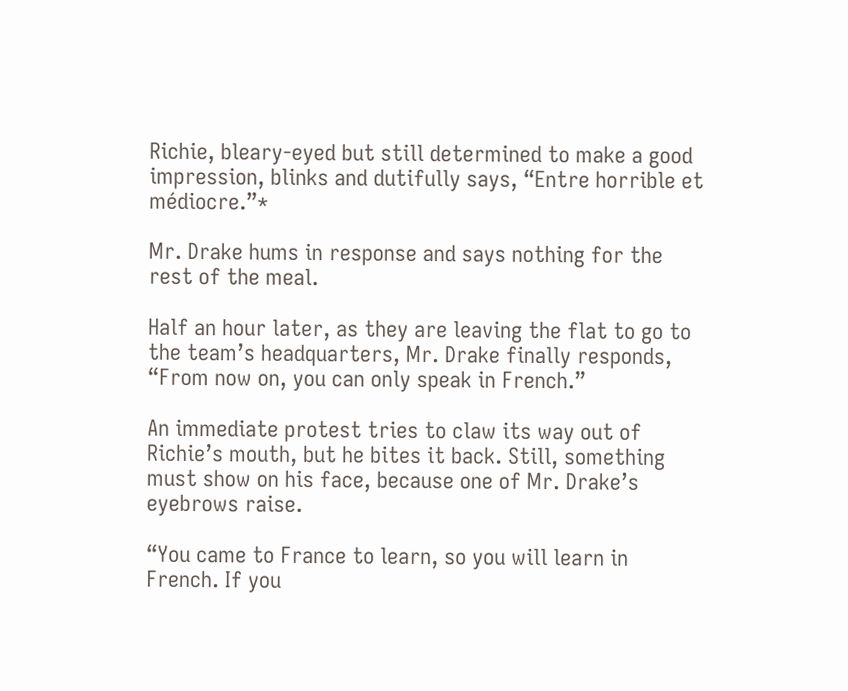Richie, bleary-eyed but still determined to make a good impression, blinks and dutifully says, “Entre horrible et médiocre.”*

Mr. Drake hums in response and says nothing for the rest of the meal.

Half an hour later, as they are leaving the flat to go to the team’s headquarters, Mr. Drake finally responds, “From now on, you can only speak in French.”

An immediate protest tries to claw its way out of Richie’s mouth, but he bites it back. Still, something must show on his face, because one of Mr. Drake’s eyebrows raise.

“You came to France to learn, so you will learn in French. If you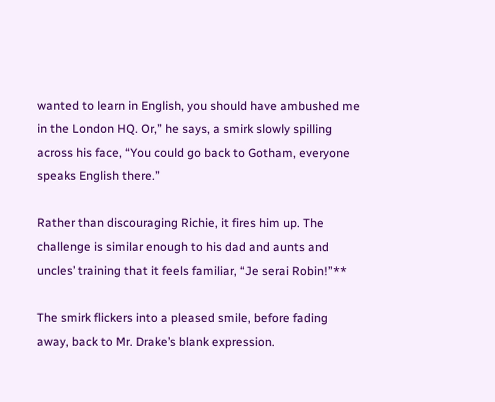wanted to learn in English, you should have ambushed me in the London HQ. Or,” he says, a smirk slowly spilling across his face, “You could go back to Gotham, everyone speaks English there.”

Rather than discouraging Richie, it fires him up. The challenge is similar enough to his dad and aunts and uncles’ training that it feels familiar, “Je serai Robin!”**

The smirk flickers into a pleased smile, before fading away, back to Mr. Drake’s blank expression.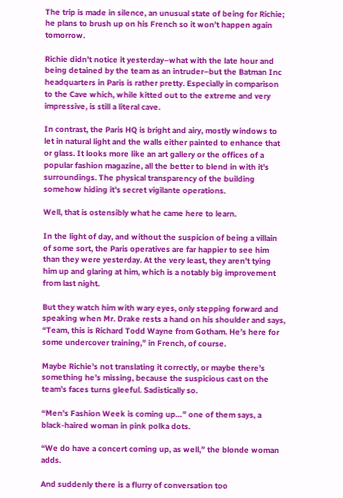The trip is made in silence, an unusual state of being for Richie; he plans to brush up on his French so it won’t happen again tomorrow.

Richie didn’t notice it yesterday–what with the late hour and being detained by the team as an intruder–but the Batman Inc headquarters in Paris is rather pretty. Especially in comparison to the Cave which, while kitted out to the extreme and very impressive, is still a literal cave.

In contrast, the Paris HQ is bright and airy, mostly windows to let in natural light and the walls either painted to enhance that or glass. It looks more like an art gallery or the offices of a popular fashion magazine, all the better to blend in with it’s surroundings. The physical transparency of the building somehow hiding it’s secret vigilante operations.

Well, that is ostensibly what he came here to learn.

In the light of day, and without the suspicion of being a villain of some sort, the Paris operatives are far happier to see him than they were yesterday. At the very least, they aren’t tying him up and glaring at him, which is a notably big improvement from last night.

But they watch him with wary eyes, only stepping forward and speaking when Mr. Drake rests a hand on his shoulder and says, “Team, this is Richard Todd Wayne from Gotham. He’s here for some undercover training,” in French, of course.

Maybe Richie’s not translating it correctly, or maybe there’s something he’s missing, because the suspicious cast on the team’s faces turns gleeful. Sadistically so.

“Men’s Fashion Week is coming up…” one of them says, a black-haired woman in pink polka dots.

“We do have a concert coming up, as well,” the blonde woman adds.

And suddenly there is a flurry of conversation too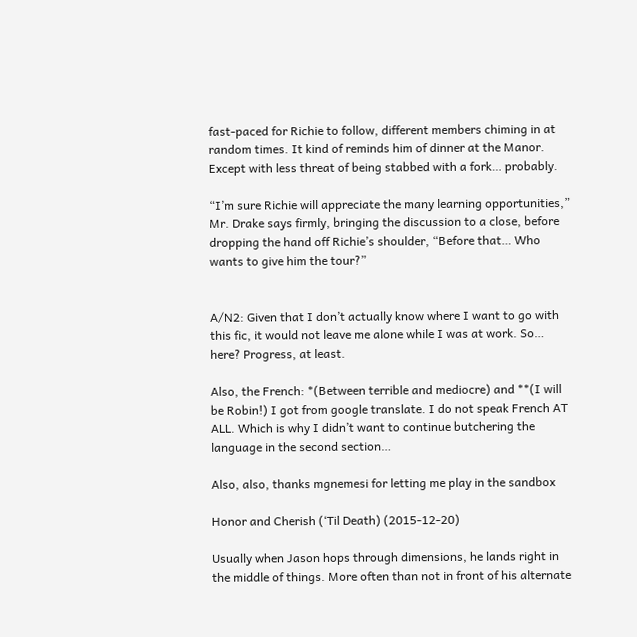fast-paced for Richie to follow, different members chiming in at random times. It kind of reminds him of dinner at the Manor. Except with less threat of being stabbed with a fork… probably.

“I’m sure Richie will appreciate the many learning opportunities,” Mr. Drake says firmly, bringing the discussion to a close, before dropping the hand off Richie’s shoulder, “Before that… Who wants to give him the tour?”


A/N2: Given that I don’t actually know where I want to go with this fic, it would not leave me alone while I was at work. So… here? Progress, at least.

Also, the French: *(Between terrible and mediocre) and **(I will be Robin!) I got from google translate. I do not speak French AT ALL. Which is why I didn’t want to continue butchering the language in the second section…

Also, also, thanks mgnemesi for letting me play in the sandbox

Honor and Cherish (‘Til Death) (2015-12-20)

Usually when Jason hops through dimensions, he lands right in the middle of things. More often than not in front of his alternate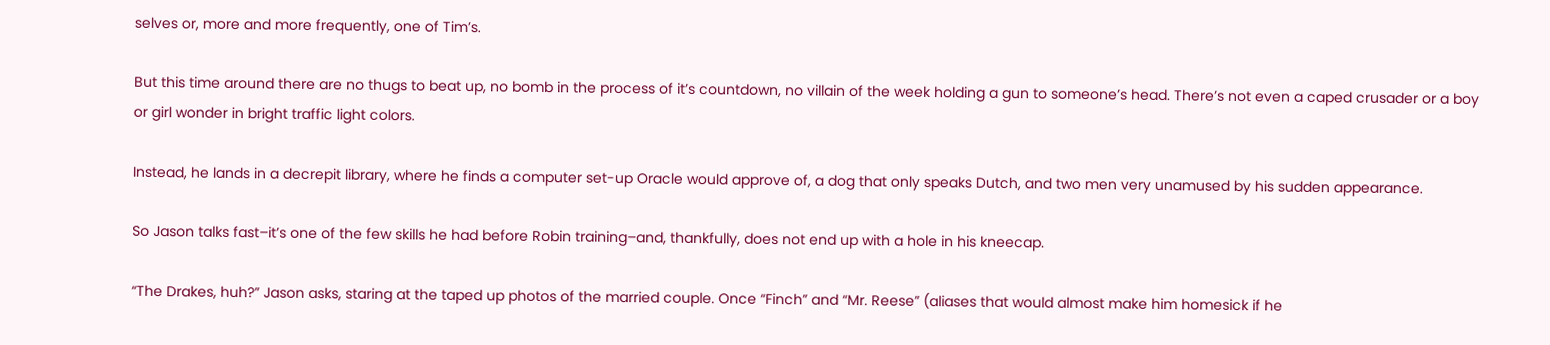selves or, more and more frequently, one of Tim’s.

But this time around there are no thugs to beat up, no bomb in the process of it’s countdown, no villain of the week holding a gun to someone’s head. There’s not even a caped crusader or a boy or girl wonder in bright traffic light colors.

Instead, he lands in a decrepit library, where he finds a computer set-up Oracle would approve of, a dog that only speaks Dutch, and two men very unamused by his sudden appearance.

So Jason talks fast–it’s one of the few skills he had before Robin training–and, thankfully, does not end up with a hole in his kneecap.

“The Drakes, huh?” Jason asks, staring at the taped up photos of the married couple. Once “Finch” and “Mr. Reese” (aliases that would almost make him homesick if he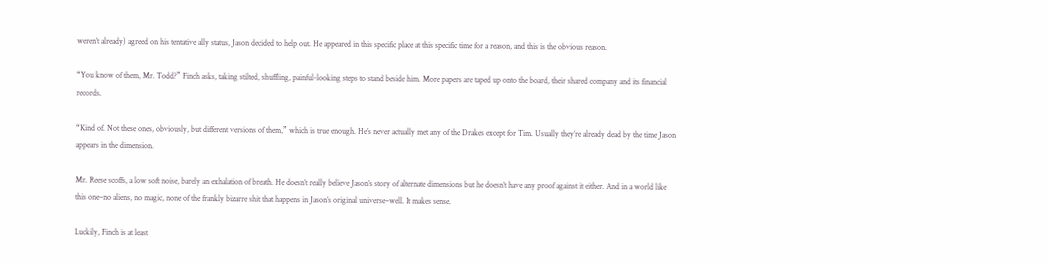weren’t already) agreed on his tentative ally status, Jason decided to help out. He appeared in this specific place at this specific time for a reason, and this is the obvious reason.

“You know of them, Mr. Todd?” Finch asks, taking stilted, shuffling, painful-looking steps to stand beside him. More papers are taped up onto the board, their shared company and its financial records.

“Kind of. Not these ones, obviously, but different versions of them,” which is true enough. He’s never actually met any of the Drakes except for Tim. Usually they’re already dead by the time Jason appears in the dimension.

Mr. Reese scoffs, a low soft noise, barely an exhalation of breath. He doesn’t really believe Jason’s story of alternate dimensions but he doesn’t have any proof against it either. And in a world like this one–no aliens, no magic, none of the frankly bizarre shit that happens in Jason’s original universe–well. It makes sense.

Luckily, Finch is at least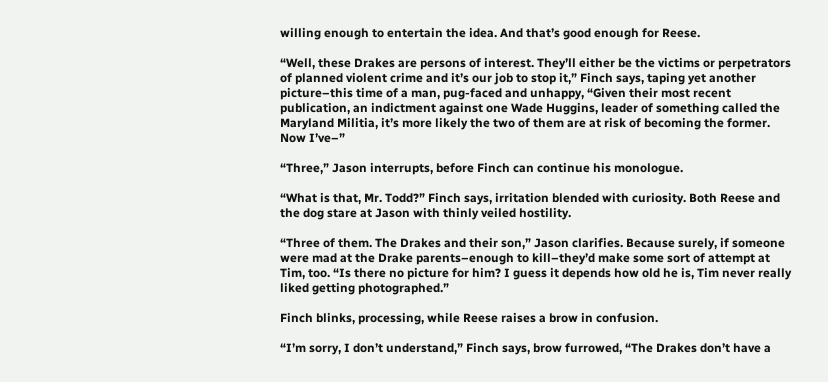willing enough to entertain the idea. And that’s good enough for Reese.

“Well, these Drakes are persons of interest. They’ll either be the victims or perpetrators of planned violent crime and it’s our job to stop it,” Finch says, taping yet another picture–this time of a man, pug-faced and unhappy, “Given their most recent publication, an indictment against one Wade Huggins, leader of something called the Maryland Militia, it’s more likely the two of them are at risk of becoming the former. Now I’ve–”

“Three,” Jason interrupts, before Finch can continue his monologue.

“What is that, Mr. Todd?” Finch says, irritation blended with curiosity. Both Reese and the dog stare at Jason with thinly veiled hostility.

“Three of them. The Drakes and their son,” Jason clarifies. Because surely, if someone were mad at the Drake parents–enough to kill–they’d make some sort of attempt at Tim, too. “Is there no picture for him? I guess it depends how old he is, Tim never really liked getting photographed.”

Finch blinks, processing, while Reese raises a brow in confusion.

“I’m sorry, I don’t understand,” Finch says, brow furrowed, “The Drakes don’t have a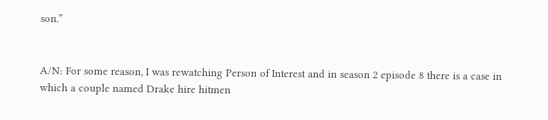son.”


A/N: For some reason, I was rewatching Person of Interest and in season 2 episode 8 there is a case in which a couple named Drake hire hitmen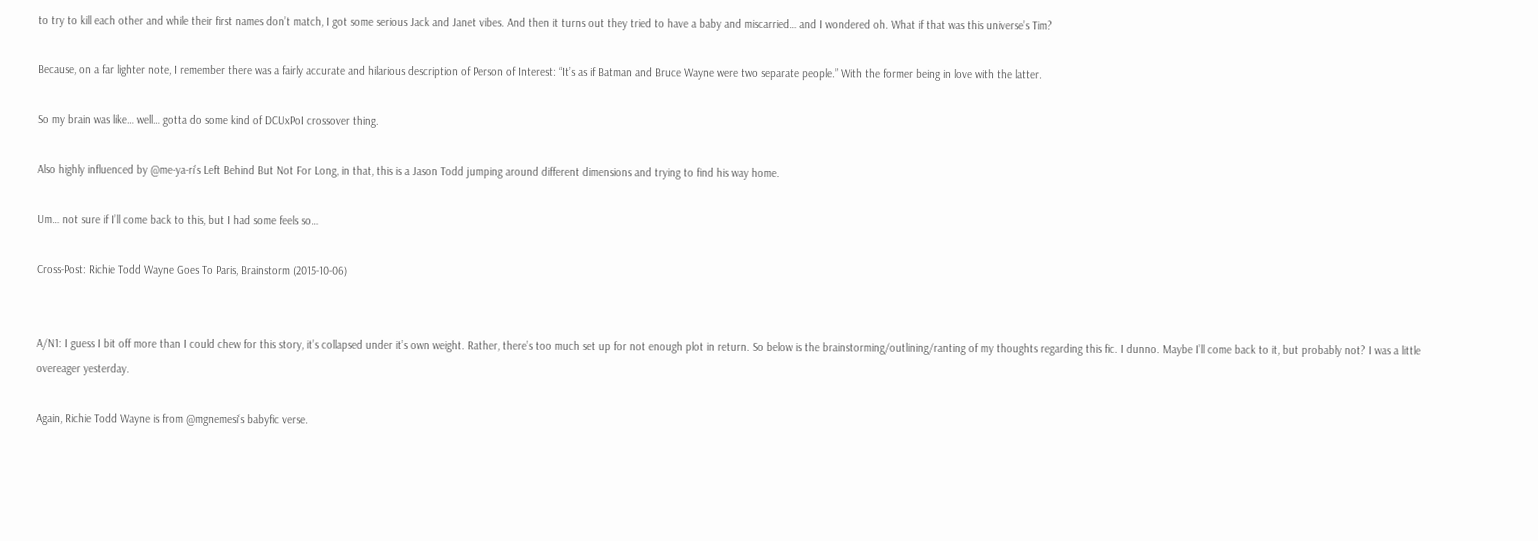to try to kill each other and while their first names don’t match, I got some serious Jack and Janet vibes. And then it turns out they tried to have a baby and miscarried… and I wondered oh. What if that was this universe’s Tim?

Because, on a far lighter note, I remember there was a fairly accurate and hilarious description of Person of Interest: “It’s as if Batman and Bruce Wayne were two separate people.” With the former being in love with the latter.

So my brain was like… well… gotta do some kind of DCUxPoI crossover thing.

Also highly influenced by @me-ya-ri’s Left Behind But Not For Long, in that, this is a Jason Todd jumping around different dimensions and trying to find his way home.

Um… not sure if I’ll come back to this, but I had some feels so…

Cross-Post: Richie Todd Wayne Goes To Paris, Brainstorm (2015-10-06)


A/N1: I guess I bit off more than I could chew for this story, it’s collapsed under it’s own weight. Rather, there’s too much set up for not enough plot in return. So below is the brainstorming/outlining/ranting of my thoughts regarding this fic. I dunno. Maybe I’ll come back to it, but probably not? I was a little overeager yesterday.

Again, Richie Todd Wayne is from @mgnemesi‘s babyfic verse.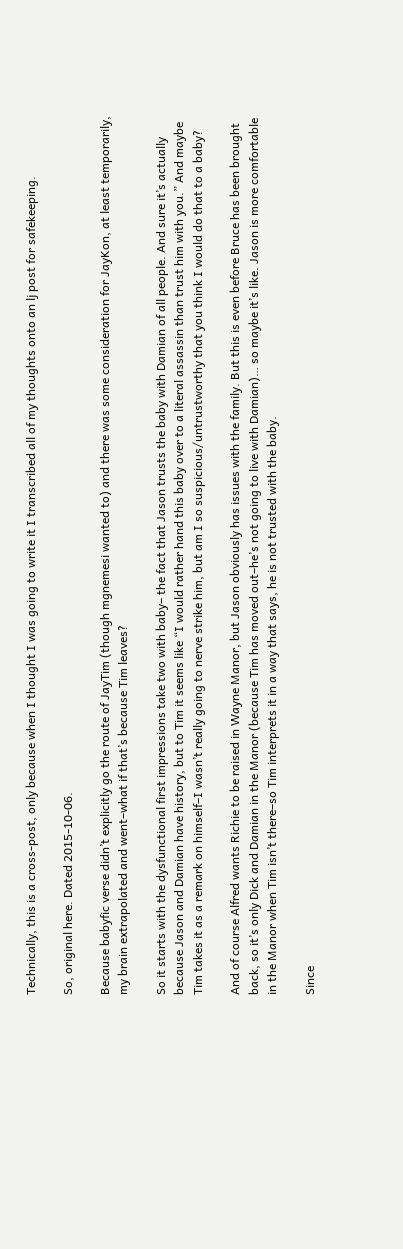Technically, this is a cross-post, only because when I thought I was going to write it I transcribed all of my thoughts onto an lj post for safekeeping.

So, original here. Dated 2015-10-06.

Because babyfic verse didn’t explicitly go the route of JayTim (though mgnemesi wanted to) and there was some consideration for JayKon, at least temporarily, my brain extrapolated and went–what if that’s because Tim leaves?

So it starts with the dysfunctional first impressions take two with baby– the fact that Jason trusts the baby with Damian of all people. And sure it’s actually because Jason and Damian have history, but to Tim it seems like “I would rather hand this baby over to a literal assassin than trust him with you.” And maybe Tim takes it as a remark on himself–I wasn’t really going to nerve strike him, but am I so suspicious/untrustworthy that you think I would do that to a baby?

And of course Alfred wants Richie to be raised in Wayne Manor, but Jason obviously has issues with the family. But this is even before Bruce has been brought back, so it’s only Dick and Damian in the Manor (because Tim has moved out–he’s not going to live with Damian)… so maybe it’s like. Jason is more comfortable in the Manor when Tim isn’t there–so Tim interprets it in a way that says, he is not trusted with the baby.

Since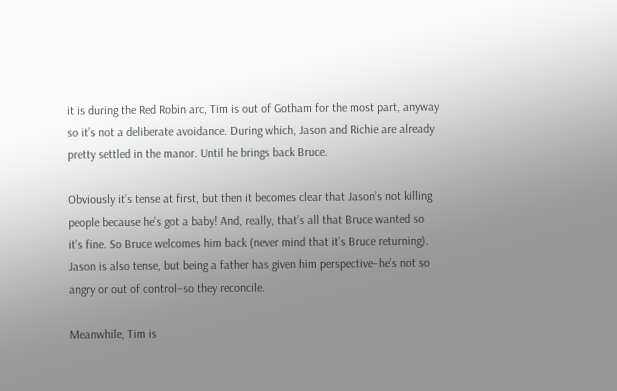it is during the Red Robin arc, Tim is out of Gotham for the most part, anyway so it’s not a deliberate avoidance. During which, Jason and Richie are already pretty settled in the manor. Until he brings back Bruce.

Obviously it’s tense at first, but then it becomes clear that Jason’s not killing people because he’s got a baby! And, really, that’s all that Bruce wanted so it’s fine. So Bruce welcomes him back (never mind that it’s Bruce returning). Jason is also tense, but being a father has given him perspective–he’s not so angry or out of control–so they reconcile.

Meanwhile, Tim is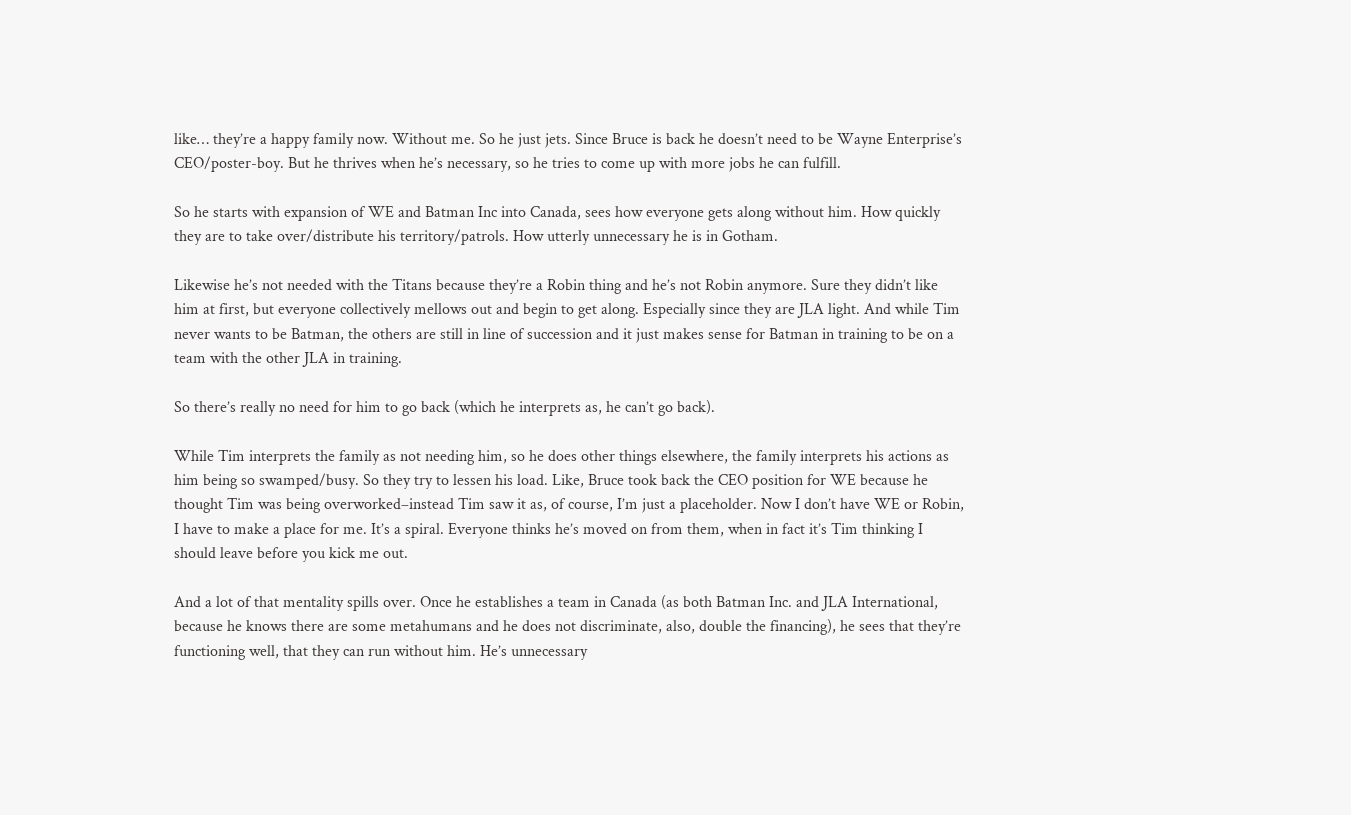like… they’re a happy family now. Without me. So he just jets. Since Bruce is back he doesn’t need to be Wayne Enterprise’s CEO/poster-boy. But he thrives when he’s necessary, so he tries to come up with more jobs he can fulfill.

So he starts with expansion of WE and Batman Inc into Canada, sees how everyone gets along without him. How quickly they are to take over/distribute his territory/patrols. How utterly unnecessary he is in Gotham.

Likewise he’s not needed with the Titans because they’re a Robin thing and he’s not Robin anymore. Sure they didn’t like him at first, but everyone collectively mellows out and begin to get along. Especially since they are JLA light. And while Tim never wants to be Batman, the others are still in line of succession and it just makes sense for Batman in training to be on a team with the other JLA in training.

So there’s really no need for him to go back (which he interprets as, he can’t go back).

While Tim interprets the family as not needing him, so he does other things elsewhere, the family interprets his actions as him being so swamped/busy. So they try to lessen his load. Like, Bruce took back the CEO position for WE because he thought Tim was being overworked–instead Tim saw it as, of course, I’m just a placeholder. Now I don’t have WE or Robin, I have to make a place for me. It’s a spiral. Everyone thinks he’s moved on from them, when in fact it’s Tim thinking I should leave before you kick me out.

And a lot of that mentality spills over. Once he establishes a team in Canada (as both Batman Inc. and JLA International, because he knows there are some metahumans and he does not discriminate, also, double the financing), he sees that they’re functioning well, that they can run without him. He’s unnecessary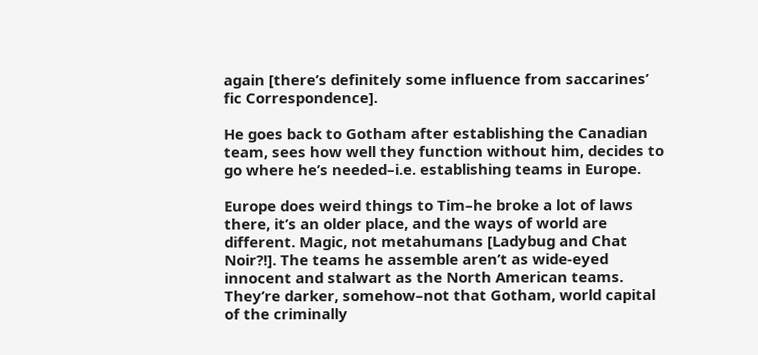again [there’s definitely some influence from saccarines’ fic Correspondence].

He goes back to Gotham after establishing the Canadian team, sees how well they function without him, decides to go where he’s needed–i.e. establishing teams in Europe.

Europe does weird things to Tim–he broke a lot of laws there, it’s an older place, and the ways of world are different. Magic, not metahumans [Ladybug and Chat Noir?!]. The teams he assemble aren’t as wide-eyed innocent and stalwart as the North American teams. They’re darker, somehow–not that Gotham, world capital of the criminally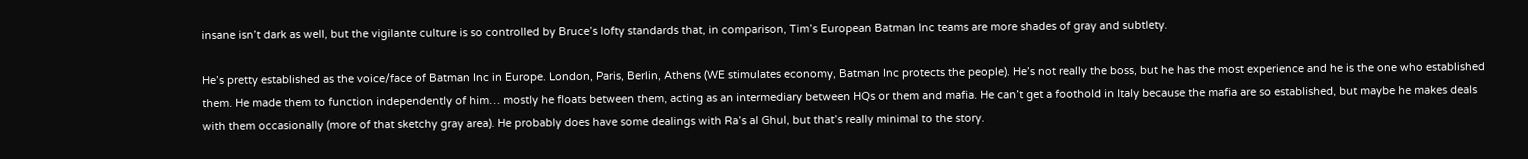insane isn’t dark as well, but the vigilante culture is so controlled by Bruce’s lofty standards that, in comparison, Tim’s European Batman Inc teams are more shades of gray and subtlety.

He’s pretty established as the voice/face of Batman Inc in Europe. London, Paris, Berlin, Athens (WE stimulates economy, Batman Inc protects the people). He’s not really the boss, but he has the most experience and he is the one who established them. He made them to function independently of him… mostly he floats between them, acting as an intermediary between HQs or them and mafia. He can’t get a foothold in Italy because the mafia are so established, but maybe he makes deals with them occasionally (more of that sketchy gray area). He probably does have some dealings with Ra’s al Ghul, but that’s really minimal to the story.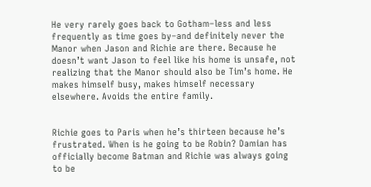He very rarely goes back to Gotham–less and less frequently as time goes by–and definitely never the Manor when Jason and Richie are there. Because he doesn’t want Jason to feel like his home is unsafe, not realizing that the Manor should also be Tim’s home. He makes himself busy, makes himself necessary elsewhere. Avoids the entire family.


Richie goes to Paris when he’s thirteen because he’s frustrated. When is he going to be Robin? Damian has officially become Batman and Richie was always going to be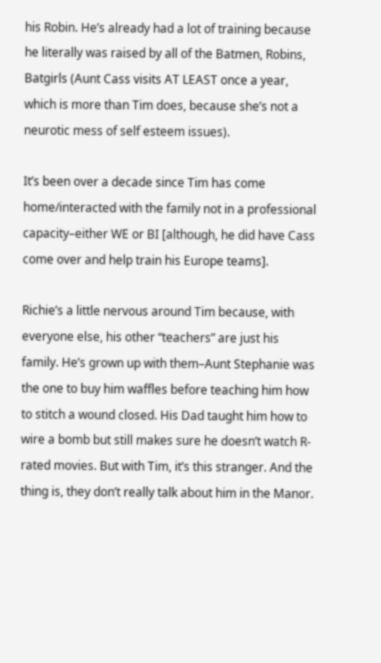his Robin. He’s already had a lot of training because he literally was raised by all of the Batmen, Robins, Batgirls (Aunt Cass visits AT LEAST once a year, which is more than Tim does, because she’s not a neurotic mess of self esteem issues).

It’s been over a decade since Tim has come home/interacted with the family not in a professional capacity–either WE or BI [although, he did have Cass come over and help train his Europe teams].

Richie’s a little nervous around Tim because, with everyone else, his other “teachers” are just his family. He’s grown up with them–Aunt Stephanie was the one to buy him waffles before teaching him how to stitch a wound closed. His Dad taught him how to wire a bomb but still makes sure he doesn’t watch R-rated movies. But with Tim, it’s this stranger. And the thing is, they don’t really talk about him in the Manor.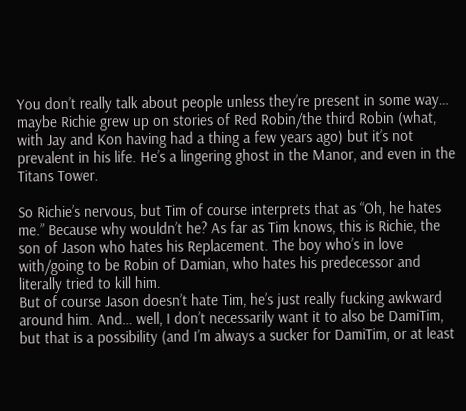You don’t really talk about people unless they’re present in some way… maybe Richie grew up on stories of Red Robin/the third Robin (what, with Jay and Kon having had a thing a few years ago) but it’s not prevalent in his life. He’s a lingering ghost in the Manor, and even in the Titans Tower.

So Richie’s nervous, but Tim of course interprets that as “Oh, he hates me.” Because why wouldn’t he? As far as Tim knows, this is Richie, the son of Jason who hates his Replacement. The boy who’s in love with/going to be Robin of Damian, who hates his predecessor and literally tried to kill him.
But of course Jason doesn’t hate Tim, he’s just really fucking awkward around him. And… well, I don’t necessarily want it to also be DamiTim, but that is a possibility (and I’m always a sucker for DamiTim, or at least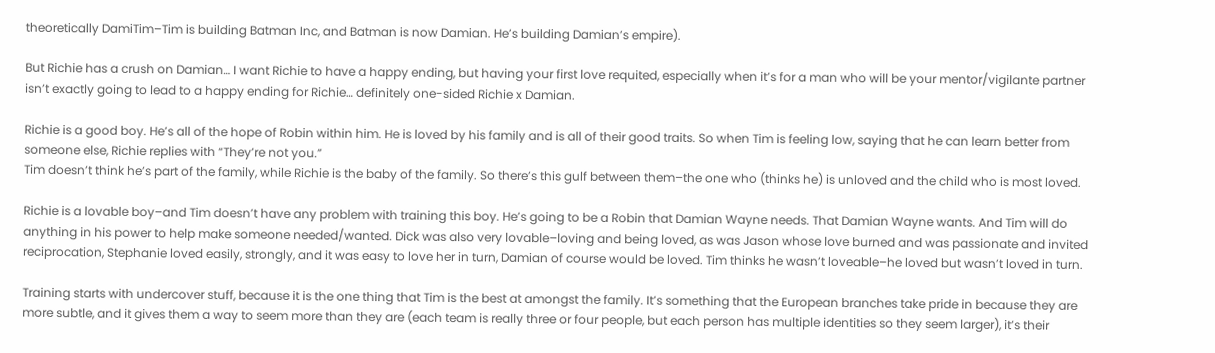theoretically DamiTim–Tim is building Batman Inc, and Batman is now Damian. He’s building Damian’s empire).

But Richie has a crush on Damian… I want Richie to have a happy ending, but having your first love requited, especially when it’s for a man who will be your mentor/vigilante partner isn’t exactly going to lead to a happy ending for Richie… definitely one-sided Richie x Damian.

Richie is a good boy. He’s all of the hope of Robin within him. He is loved by his family and is all of their good traits. So when Tim is feeling low, saying that he can learn better from someone else, Richie replies with “They’re not you.”
Tim doesn’t think he’s part of the family, while Richie is the baby of the family. So there’s this gulf between them–the one who (thinks he) is unloved and the child who is most loved.

Richie is a lovable boy–and Tim doesn’t have any problem with training this boy. He’s going to be a Robin that Damian Wayne needs. That Damian Wayne wants. And Tim will do anything in his power to help make someone needed/wanted. Dick was also very lovable–loving and being loved, as was Jason whose love burned and was passionate and invited reciprocation, Stephanie loved easily, strongly, and it was easy to love her in turn, Damian of course would be loved. Tim thinks he wasn’t loveable–he loved but wasn’t loved in turn.

Training starts with undercover stuff, because it is the one thing that Tim is the best at amongst the family. It’s something that the European branches take pride in because they are more subtle, and it gives them a way to seem more than they are (each team is really three or four people, but each person has multiple identities so they seem larger), it’s their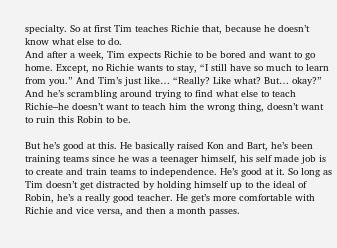specialty. So at first Tim teaches Richie that, because he doesn’t know what else to do.
And after a week, Tim expects Richie to be bored and want to go home. Except, no Richie wants to stay, “I still have so much to learn from you.” And Tim’s just like… “Really? Like what? But… okay?” And he’s scrambling around trying to find what else to teach Richie–he doesn’t want to teach him the wrong thing, doesn’t want to ruin this Robin to be.

But he’s good at this. He basically raised Kon and Bart, he’s been training teams since he was a teenager himself, his self made job is to create and train teams to independence. He’s good at it. So long as Tim doesn’t get distracted by holding himself up to the ideal of Robin, he’s a really good teacher. He get’s more comfortable with Richie and vice versa, and then a month passes.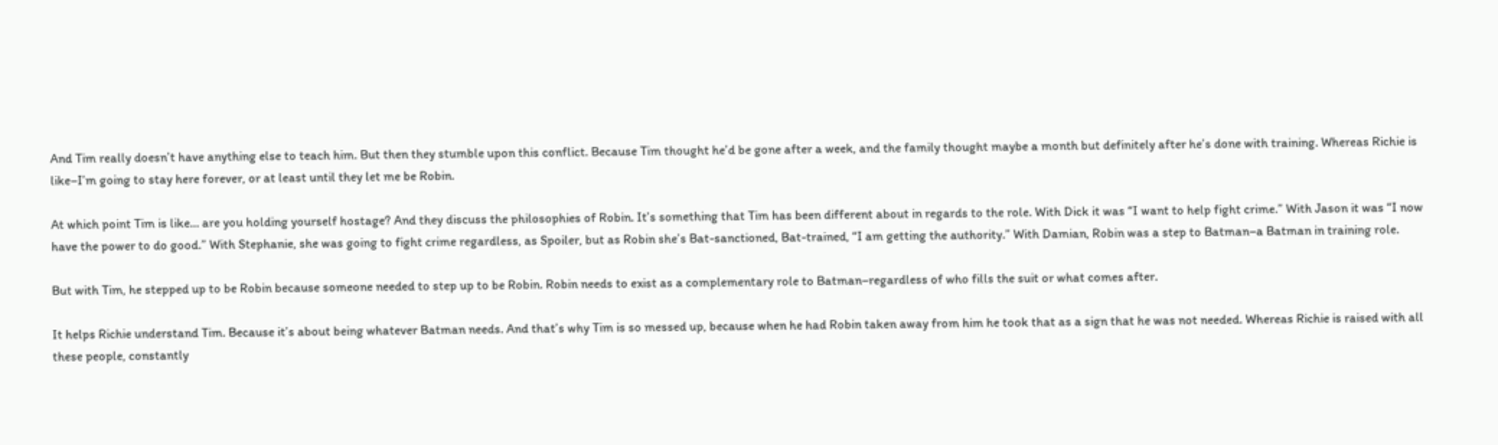And Tim really doesn’t have anything else to teach him. But then they stumble upon this conflict. Because Tim thought he’d be gone after a week, and the family thought maybe a month but definitely after he’s done with training. Whereas Richie is like–I’m going to stay here forever, or at least until they let me be Robin.

At which point Tim is like… are you holding yourself hostage? And they discuss the philosophies of Robin. It’s something that Tim has been different about in regards to the role. With Dick it was “I want to help fight crime.” With Jason it was “I now have the power to do good.” With Stephanie, she was going to fight crime regardless, as Spoiler, but as Robin she’s Bat-sanctioned, Bat-trained, “I am getting the authority.” With Damian, Robin was a step to Batman–a Batman in training role.

But with Tim, he stepped up to be Robin because someone needed to step up to be Robin. Robin needs to exist as a complementary role to Batman–regardless of who fills the suit or what comes after.

It helps Richie understand Tim. Because it’s about being whatever Batman needs. And that’s why Tim is so messed up, because when he had Robin taken away from him he took that as a sign that he was not needed. Whereas Richie is raised with all these people, constantly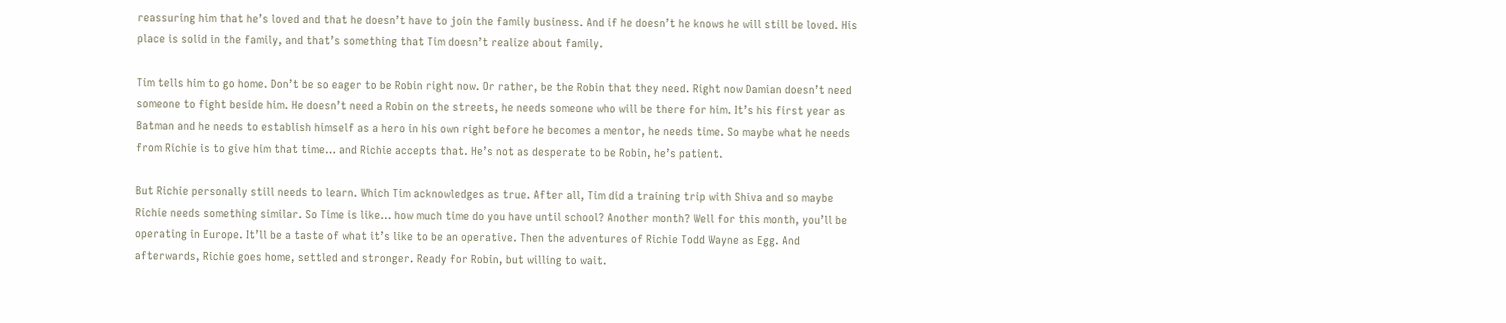reassuring him that he’s loved and that he doesn’t have to join the family business. And if he doesn’t he knows he will still be loved. His place is solid in the family, and that’s something that Tim doesn’t realize about family.

Tim tells him to go home. Don’t be so eager to be Robin right now. Or rather, be the Robin that they need. Right now Damian doesn’t need someone to fight beside him. He doesn’t need a Robin on the streets, he needs someone who will be there for him. It’s his first year as Batman and he needs to establish himself as a hero in his own right before he becomes a mentor, he needs time. So maybe what he needs from Richie is to give him that time… and Richie accepts that. He’s not as desperate to be Robin, he’s patient.

But Richie personally still needs to learn. Which Tim acknowledges as true. After all, Tim did a training trip with Shiva and so maybe Richie needs something similar. So Time is like… how much time do you have until school? Another month? Well for this month, you’ll be operating in Europe. It’ll be a taste of what it’s like to be an operative. Then the adventures of Richie Todd Wayne as Egg. And afterwards, Richie goes home, settled and stronger. Ready for Robin, but willing to wait.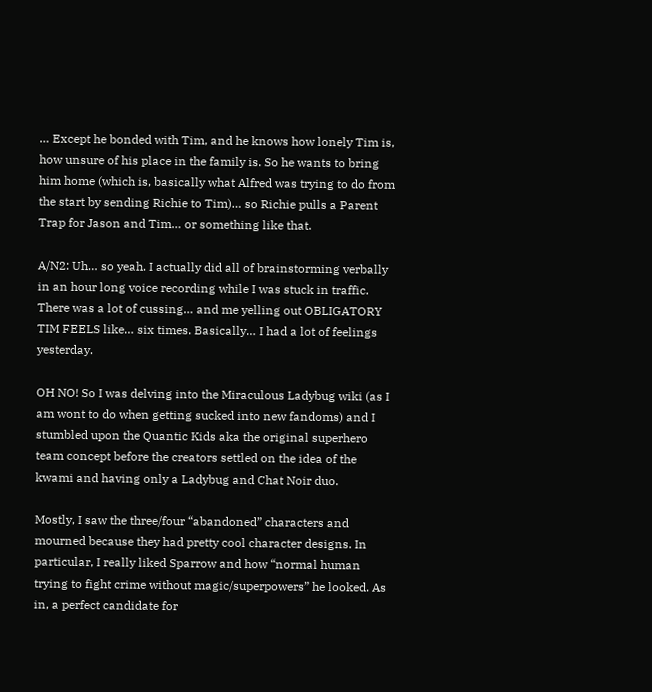… Except he bonded with Tim, and he knows how lonely Tim is, how unsure of his place in the family is. So he wants to bring him home (which is, basically what Alfred was trying to do from the start by sending Richie to Tim)… so Richie pulls a Parent Trap for Jason and Tim… or something like that.

A/N2: Uh… so yeah. I actually did all of brainstorming verbally in an hour long voice recording while I was stuck in traffic. There was a lot of cussing… and me yelling out OBLIGATORY TIM FEELS like… six times. Basically… I had a lot of feelings yesterday.

OH NO! So I was delving into the Miraculous Ladybug wiki (as I am wont to do when getting sucked into new fandoms) and I stumbled upon the Quantic Kids aka the original superhero team concept before the creators settled on the idea of the kwami and having only a Ladybug and Chat Noir duo.

Mostly, I saw the three/four “abandoned” characters and mourned because they had pretty cool character designs. In particular, I really liked Sparrow and how “normal human trying to fight crime without magic/superpowers” he looked. As in, a perfect candidate for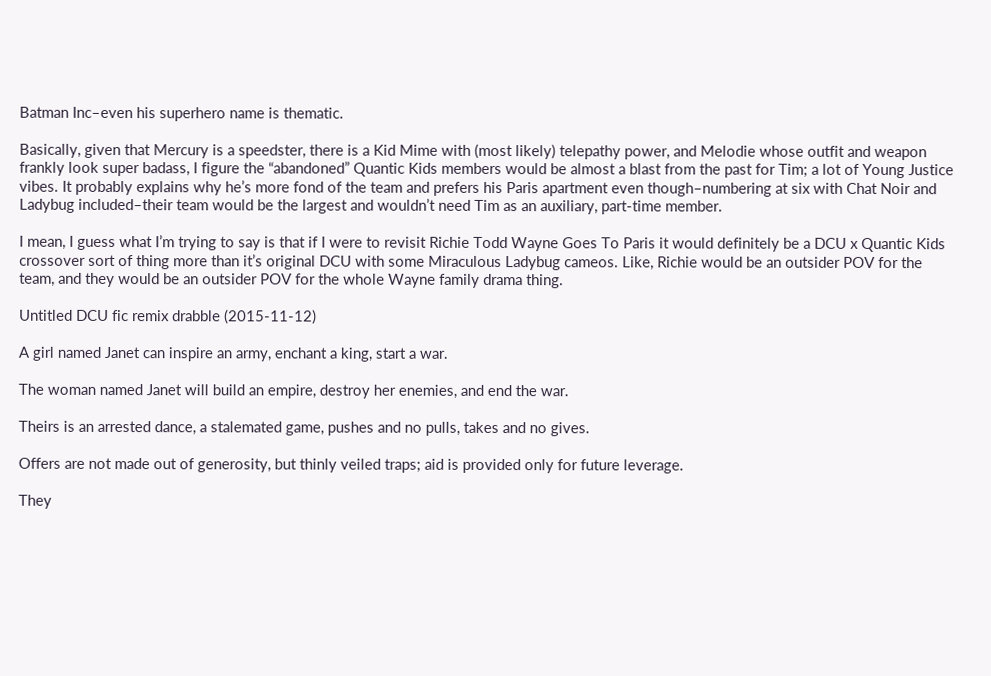Batman Inc–even his superhero name is thematic.

Basically, given that Mercury is a speedster, there is a Kid Mime with (most likely) telepathy power, and Melodie whose outfit and weapon frankly look super badass, I figure the “abandoned” Quantic Kids members would be almost a blast from the past for Tim; a lot of Young Justice vibes. It probably explains why he’s more fond of the team and prefers his Paris apartment even though–numbering at six with Chat Noir and Ladybug included–their team would be the largest and wouldn’t need Tim as an auxiliary, part-time member.

I mean, I guess what I’m trying to say is that if I were to revisit Richie Todd Wayne Goes To Paris it would definitely be a DCU x Quantic Kids crossover sort of thing more than it’s original DCU with some Miraculous Ladybug cameos. Like, Richie would be an outsider POV for the team, and they would be an outsider POV for the whole Wayne family drama thing.

Untitled DCU fic remix drabble (2015-11-12)

A girl named Janet can inspire an army, enchant a king, start a war.

The woman named Janet will build an empire, destroy her enemies, and end the war.

Theirs is an arrested dance, a stalemated game, pushes and no pulls, takes and no gives.

Offers are not made out of generosity, but thinly veiled traps; aid is provided only for future leverage.

They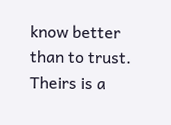know better than to trust. Theirs is a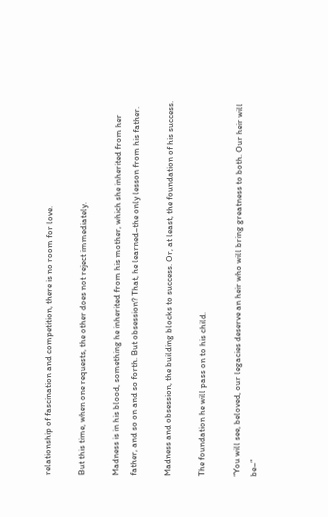relationship of fascination and competition, there is no room for love.

But this time, when one requests, the other does not reject immediately.

Madness is in his blood, something he inherited from his mother, which she inherited from her father, and so on and so forth. But obsession? That, he learned–the only lesson from his father.

Madness and obsession, the building blocks to success. Or, at least, the foundation of his success.

The foundation he will pass on to his child.

“You will see, beloved, our legacies deserve an heir who will bring greatness to both. Our heir will be–”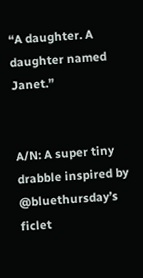“A daughter. A daughter named Janet.”


A/N: A super tiny drabble inspired by @bluethursday’s ficlet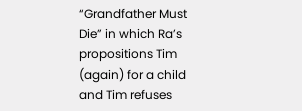“Grandfather Must Die” in which Ra’s propositions Tim (again) for a child and Tim refuses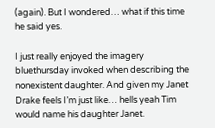(again). But I wondered… what if this time he said yes.

I just really enjoyed the imagery bluethursday invoked when describing the nonexistent daughter. And given my Janet Drake feels I’m just like… hells yeah Tim would name his daughter Janet.